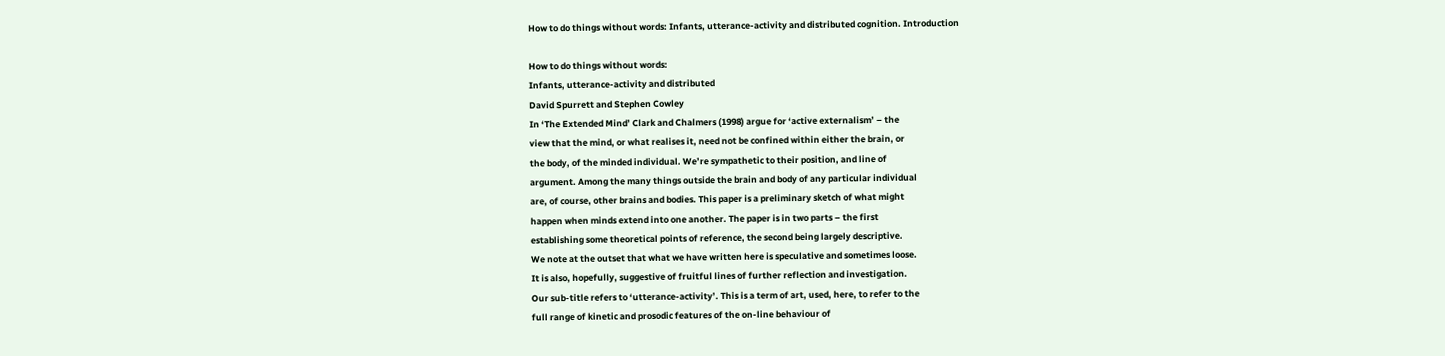How to do things without words: Infants, utterance-activity and distributed cognition. Introduction

How to do things without words:
Infants, utterance-activity and distributed
David Spurrett and Stephen Cowley
In ‘The Extended Mind’ Clark and Chalmers (1998) argue for ‘active externalism’ – the
view that the mind, or what realises it, need not be confined within either the brain, or
the body, of the minded individual. We’re sympathetic to their position, and line of
argument. Among the many things outside the brain and body of any particular individual
are, of course, other brains and bodies. This paper is a preliminary sketch of what might
happen when minds extend into one another. The paper is in two parts – the first
establishing some theoretical points of reference, the second being largely descriptive.
We note at the outset that what we have written here is speculative and sometimes loose.
It is also, hopefully, suggestive of fruitful lines of further reflection and investigation.
Our sub-title refers to ‘utterance-activity’. This is a term of art, used, here, to refer to the
full range of kinetic and prosodic features of the on-line behaviour of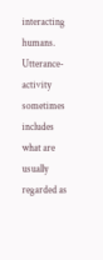interacting
humans. Utterance-activity sometimes includes what are usually regarded as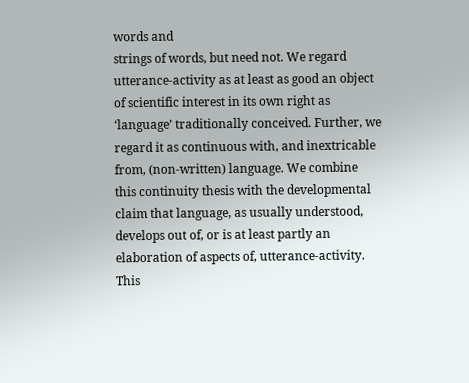words and
strings of words, but need not. We regard utterance-activity as at least as good an object
of scientific interest in its own right as ‘language’ traditionally conceived. Further, we
regard it as continuous with, and inextricable from, (non-written) language. We combine
this continuity thesis with the developmental claim that language, as usually understood,
develops out of, or is at least partly an elaboration of aspects of, utterance-activity. This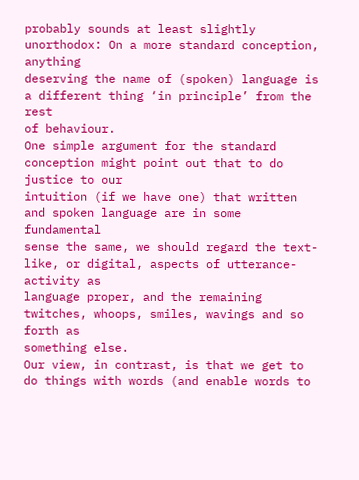probably sounds at least slightly unorthodox: On a more standard conception, anything
deserving the name of (spoken) language is a different thing ‘in principle’ from the rest
of behaviour.
One simple argument for the standard conception might point out that to do justice to our
intuition (if we have one) that written and spoken language are in some fundamental
sense the same, we should regard the text-like, or digital, aspects of utterance-activity as
language proper, and the remaining twitches, whoops, smiles, wavings and so forth as
something else.
Our view, in contrast, is that we get to do things with words (and enable words to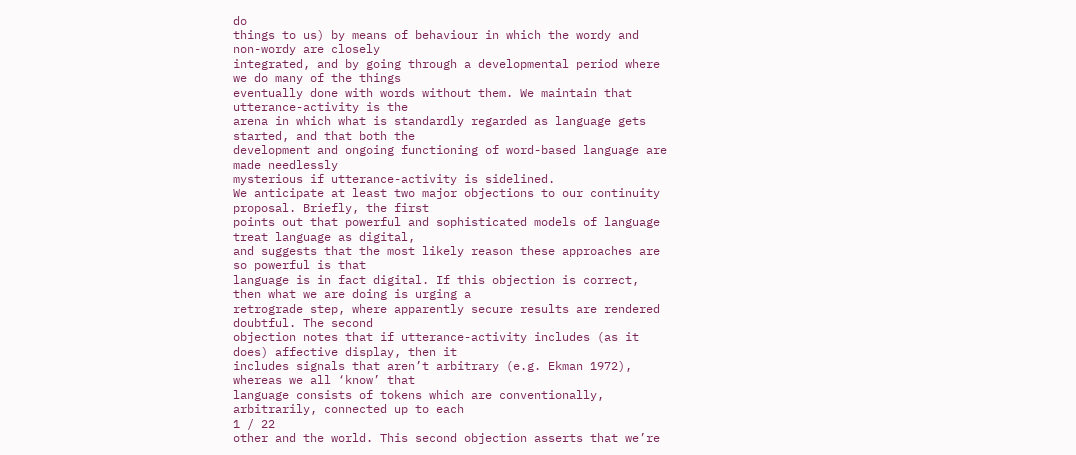do
things to us) by means of behaviour in which the wordy and non-wordy are closely
integrated, and by going through a developmental period where we do many of the things
eventually done with words without them. We maintain that utterance-activity is the
arena in which what is standardly regarded as language gets started, and that both the
development and ongoing functioning of word-based language are made needlessly
mysterious if utterance-activity is sidelined.
We anticipate at least two major objections to our continuity proposal. Briefly, the first
points out that powerful and sophisticated models of language treat language as digital,
and suggests that the most likely reason these approaches are so powerful is that
language is in fact digital. If this objection is correct, then what we are doing is urging a
retrograde step, where apparently secure results are rendered doubtful. The second
objection notes that if utterance-activity includes (as it does) affective display, then it
includes signals that aren’t arbitrary (e.g. Ekman 1972), whereas we all ‘know’ that
language consists of tokens which are conventionally, arbitrarily, connected up to each
1 / 22
other and the world. This second objection asserts that we’re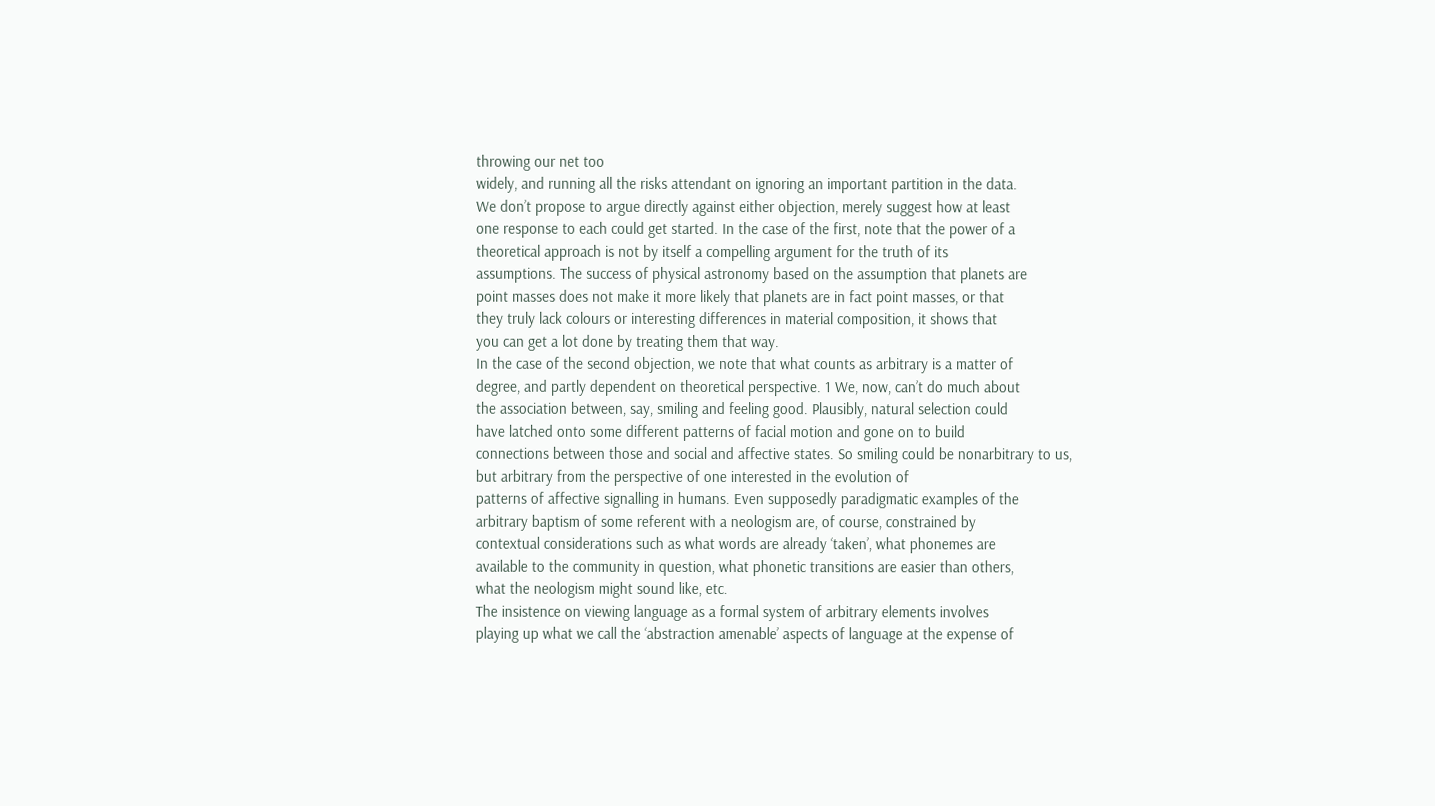throwing our net too
widely, and running all the risks attendant on ignoring an important partition in the data.
We don’t propose to argue directly against either objection, merely suggest how at least
one response to each could get started. In the case of the first, note that the power of a
theoretical approach is not by itself a compelling argument for the truth of its
assumptions. The success of physical astronomy based on the assumption that planets are
point masses does not make it more likely that planets are in fact point masses, or that
they truly lack colours or interesting differences in material composition, it shows that
you can get a lot done by treating them that way.
In the case of the second objection, we note that what counts as arbitrary is a matter of
degree, and partly dependent on theoretical perspective. 1 We, now, can’t do much about
the association between, say, smiling and feeling good. Plausibly, natural selection could
have latched onto some different patterns of facial motion and gone on to build
connections between those and social and affective states. So smiling could be nonarbitrary to us, but arbitrary from the perspective of one interested in the evolution of
patterns of affective signalling in humans. Even supposedly paradigmatic examples of the
arbitrary baptism of some referent with a neologism are, of course, constrained by
contextual considerations such as what words are already ‘taken’, what phonemes are
available to the community in question, what phonetic transitions are easier than others,
what the neologism might sound like, etc.
The insistence on viewing language as a formal system of arbitrary elements involves
playing up what we call the ‘abstraction amenable’ aspects of language at the expense of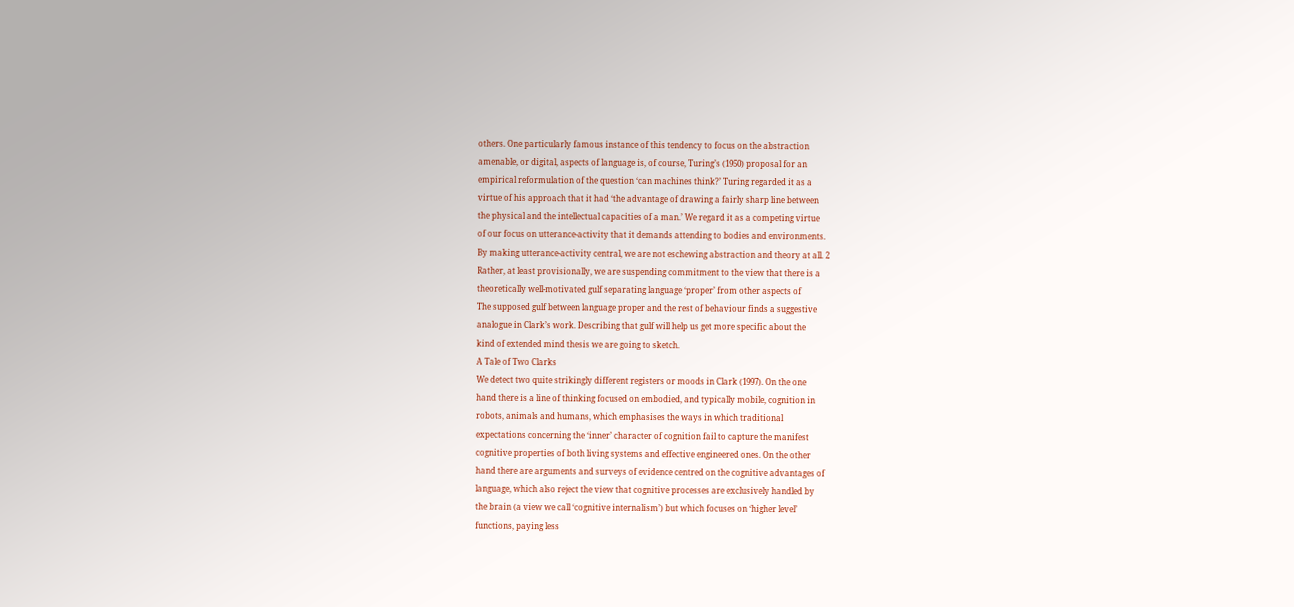others. One particularly famous instance of this tendency to focus on the abstraction
amenable, or digital, aspects of language is, of course, Turing’s (1950) proposal for an
empirical reformulation of the question ‘can machines think?’ Turing regarded it as a
virtue of his approach that it had ‘the advantage of drawing a fairly sharp line between
the physical and the intellectual capacities of a man.’ We regard it as a competing virtue
of our focus on utterance-activity that it demands attending to bodies and environments.
By making utterance-activity central, we are not eschewing abstraction and theory at all. 2
Rather, at least provisionally, we are suspending commitment to the view that there is a
theoretically well-motivated gulf separating language ‘proper’ from other aspects of
The supposed gulf between language proper and the rest of behaviour finds a suggestive
analogue in Clark’s work. Describing that gulf will help us get more specific about the
kind of extended mind thesis we are going to sketch.
A Tale of Two Clarks
We detect two quite strikingly different registers or moods in Clark (1997). On the one
hand there is a line of thinking focused on embodied, and typically mobile, cognition in
robots, animals and humans, which emphasises the ways in which traditional
expectations concerning the ‘inner’ character of cognition fail to capture the manifest
cognitive properties of both living systems and effective engineered ones. On the other
hand there are arguments and surveys of evidence centred on the cognitive advantages of
language, which also reject the view that cognitive processes are exclusively handled by
the brain (a view we call ‘cognitive internalism’) but which focuses on ‘higher level’
functions, paying less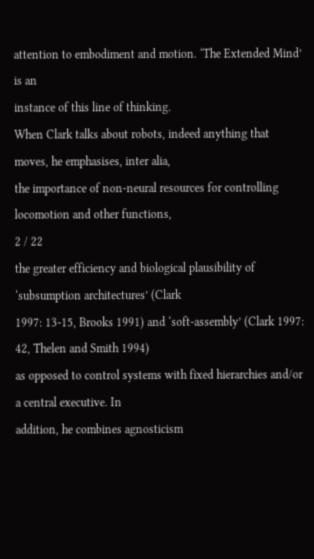attention to embodiment and motion. ‘The Extended Mind’ is an
instance of this line of thinking.
When Clark talks about robots, indeed anything that moves, he emphasises, inter alia,
the importance of non-neural resources for controlling locomotion and other functions,
2 / 22
the greater efficiency and biological plausibility of ‘subsumption architectures’ (Clark
1997: 13-15, Brooks 1991) and ‘soft-assembly’ (Clark 1997: 42, Thelen and Smith 1994)
as opposed to control systems with fixed hierarchies and/or a central executive. In
addition, he combines agnosticism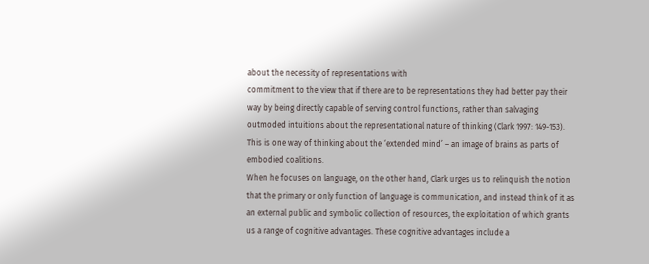about the necessity of representations with
commitment to the view that if there are to be representations they had better pay their
way by being directly capable of serving control functions, rather than salvaging
outmoded intuitions about the representational nature of thinking (Clark 1997: 149-153).
This is one way of thinking about the ‘extended mind’ – an image of brains as parts of
embodied coalitions.
When he focuses on language, on the other hand, Clark urges us to relinquish the notion
that the primary or only function of language is communication, and instead think of it as
an external public and symbolic collection of resources, the exploitation of which grants
us a range of cognitive advantages. These cognitive advantages include a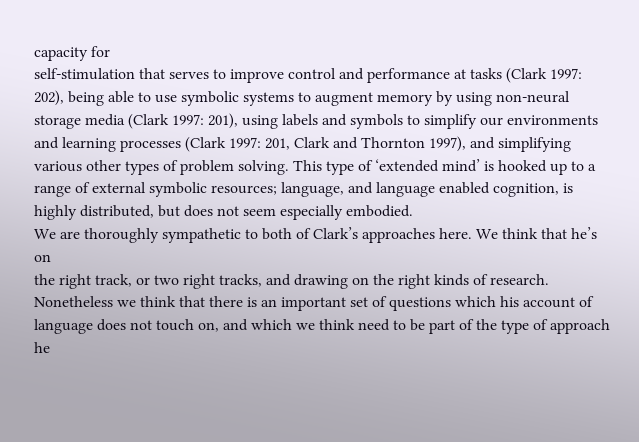capacity for
self-stimulation that serves to improve control and performance at tasks (Clark 1997:
202), being able to use symbolic systems to augment memory by using non-neural
storage media (Clark 1997: 201), using labels and symbols to simplify our environments
and learning processes (Clark 1997: 201, Clark and Thornton 1997), and simplifying
various other types of problem solving. This type of ‘extended mind’ is hooked up to a
range of external symbolic resources; language, and language enabled cognition, is
highly distributed, but does not seem especially embodied.
We are thoroughly sympathetic to both of Clark’s approaches here. We think that he’s on
the right track, or two right tracks, and drawing on the right kinds of research.
Nonetheless we think that there is an important set of questions which his account of
language does not touch on, and which we think need to be part of the type of approach
he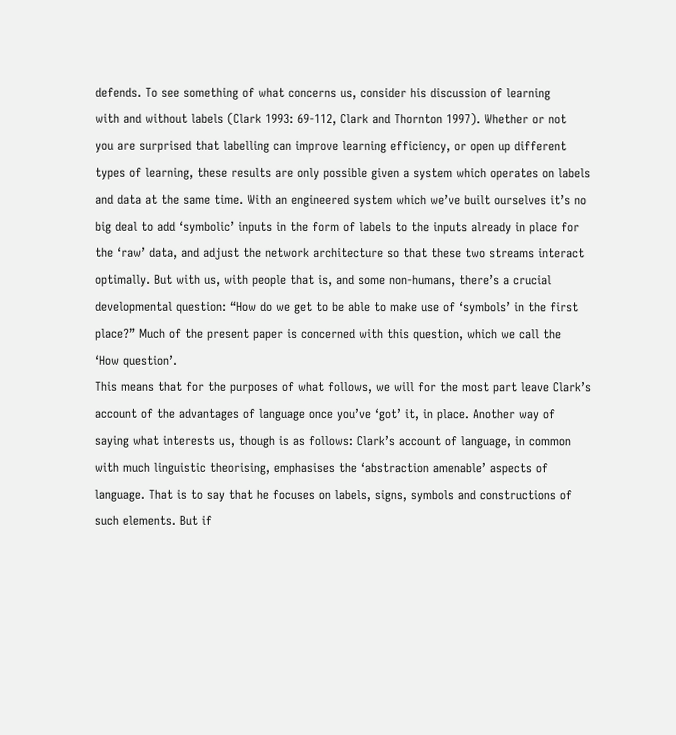defends. To see something of what concerns us, consider his discussion of learning
with and without labels (Clark 1993: 69-112, Clark and Thornton 1997). Whether or not
you are surprised that labelling can improve learning efficiency, or open up different
types of learning, these results are only possible given a system which operates on labels
and data at the same time. With an engineered system which we’ve built ourselves it’s no
big deal to add ‘symbolic’ inputs in the form of labels to the inputs already in place for
the ‘raw’ data, and adjust the network architecture so that these two streams interact
optimally. But with us, with people that is, and some non-humans, there’s a crucial
developmental question: “How do we get to be able to make use of ‘symbols’ in the first
place?” Much of the present paper is concerned with this question, which we call the
‘How question’.
This means that for the purposes of what follows, we will for the most part leave Clark’s
account of the advantages of language once you’ve ‘got’ it, in place. Another way of
saying what interests us, though is as follows: Clark’s account of language, in common
with much linguistic theorising, emphasises the ‘abstraction amenable’ aspects of
language. That is to say that he focuses on labels, signs, symbols and constructions of
such elements. But if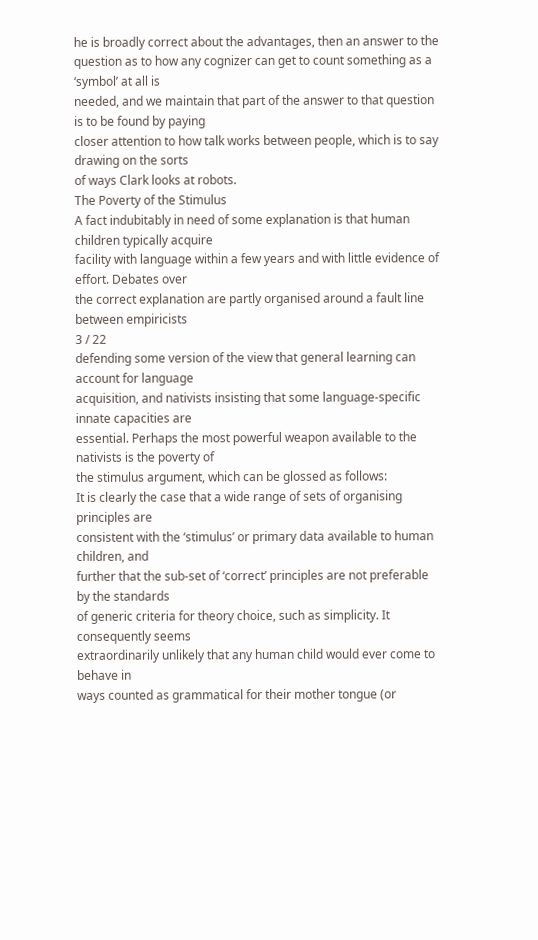he is broadly correct about the advantages, then an answer to the
question as to how any cognizer can get to count something as a ‘symbol’ at all is
needed, and we maintain that part of the answer to that question is to be found by paying
closer attention to how talk works between people, which is to say drawing on the sorts
of ways Clark looks at robots.
The Poverty of the Stimulus
A fact indubitably in need of some explanation is that human children typically acquire
facility with language within a few years and with little evidence of effort. Debates over
the correct explanation are partly organised around a fault line between empiricists
3 / 22
defending some version of the view that general learning can account for language
acquisition, and nativists insisting that some language-specific innate capacities are
essential. Perhaps the most powerful weapon available to the nativists is the poverty of
the stimulus argument, which can be glossed as follows:
It is clearly the case that a wide range of sets of organising principles are
consistent with the ‘stimulus’ or primary data available to human children, and
further that the sub-set of ‘correct’ principles are not preferable by the standards
of generic criteria for theory choice, such as simplicity. It consequently seems
extraordinarily unlikely that any human child would ever come to behave in
ways counted as grammatical for their mother tongue (or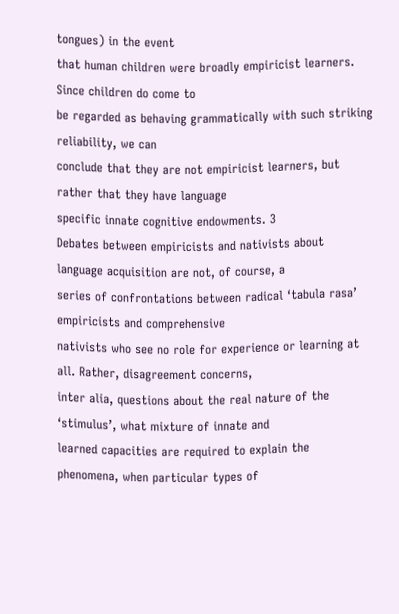tongues) in the event
that human children were broadly empiricist learners. Since children do come to
be regarded as behaving grammatically with such striking reliability, we can
conclude that they are not empiricist learners, but rather that they have language
specific innate cognitive endowments. 3
Debates between empiricists and nativists about language acquisition are not, of course, a
series of confrontations between radical ‘tabula rasa’ empiricists and comprehensive
nativists who see no role for experience or learning at all. Rather, disagreement concerns,
inter alia, questions about the real nature of the ‘stimulus’, what mixture of innate and
learned capacities are required to explain the phenomena, when particular types of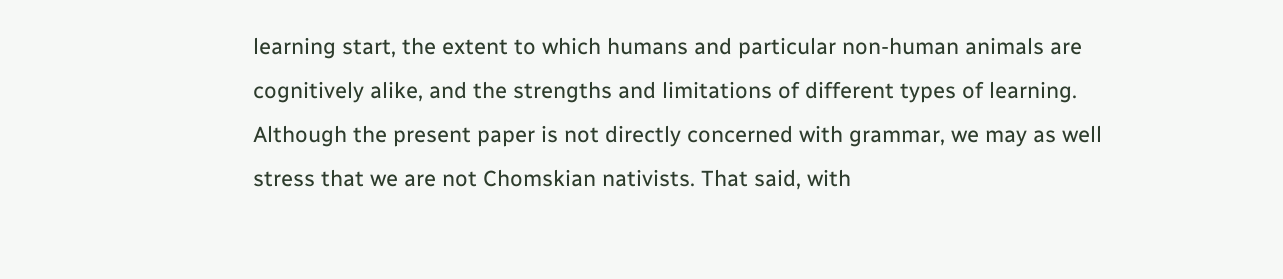learning start, the extent to which humans and particular non-human animals are
cognitively alike, and the strengths and limitations of different types of learning.
Although the present paper is not directly concerned with grammar, we may as well
stress that we are not Chomskian nativists. That said, with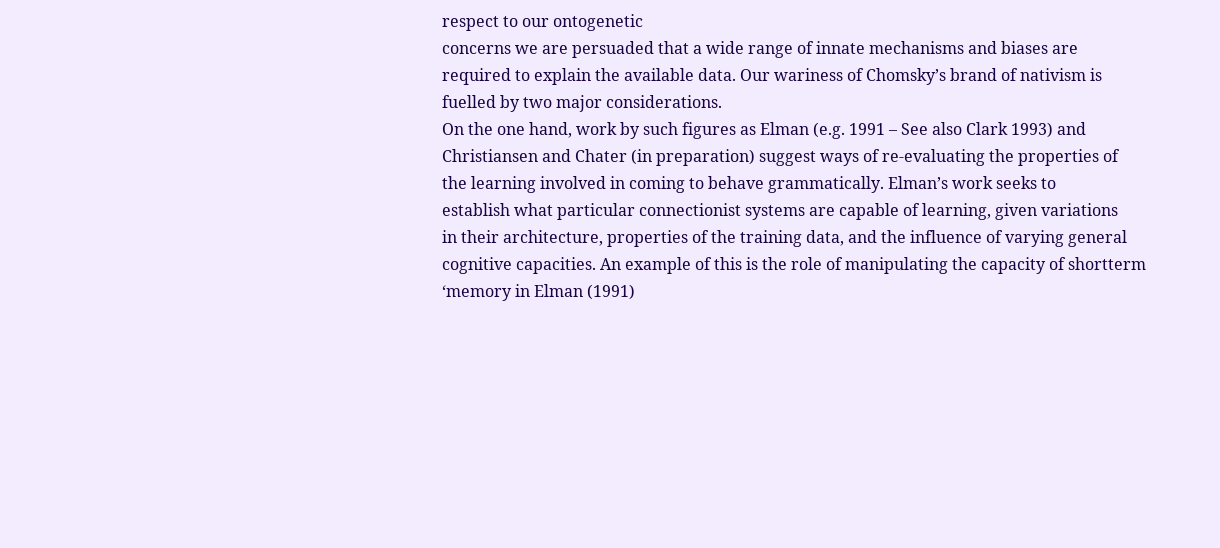respect to our ontogenetic
concerns we are persuaded that a wide range of innate mechanisms and biases are
required to explain the available data. Our wariness of Chomsky’s brand of nativism is
fuelled by two major considerations.
On the one hand, work by such figures as Elman (e.g. 1991 – See also Clark 1993) and
Christiansen and Chater (in preparation) suggest ways of re-evaluating the properties of
the learning involved in coming to behave grammatically. Elman’s work seeks to
establish what particular connectionist systems are capable of learning, given variations
in their architecture, properties of the training data, and the influence of varying general
cognitive capacities. An example of this is the role of manipulating the capacity of shortterm ‘memory in Elman (1991)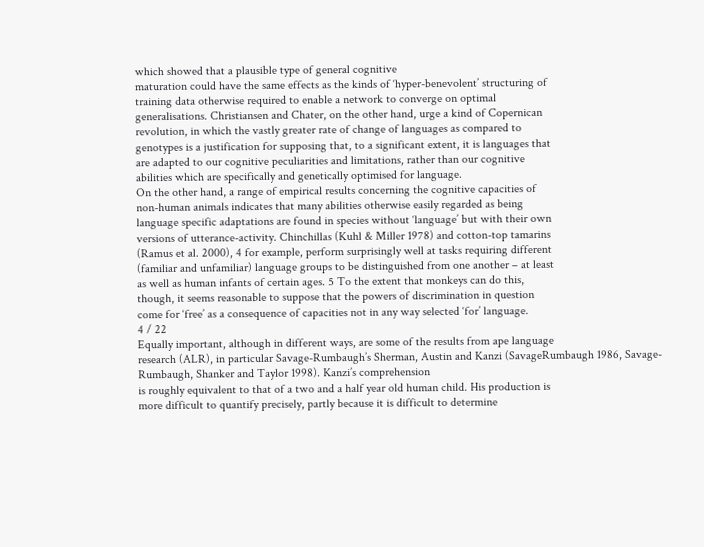which showed that a plausible type of general cognitive
maturation could have the same effects as the kinds of ‘hyper-benevolent’ structuring of
training data otherwise required to enable a network to converge on optimal
generalisations. Christiansen and Chater, on the other hand, urge a kind of Copernican
revolution, in which the vastly greater rate of change of languages as compared to
genotypes is a justification for supposing that, to a significant extent, it is languages that
are adapted to our cognitive peculiarities and limitations, rather than our cognitive
abilities which are specifically and genetically optimised for language.
On the other hand, a range of empirical results concerning the cognitive capacities of
non-human animals indicates that many abilities otherwise easily regarded as being
language specific adaptations are found in species without ‘language’ but with their own
versions of utterance-activity. Chinchillas (Kuhl & Miller 1978) and cotton-top tamarins
(Ramus et al. 2000), 4 for example, perform surprisingly well at tasks requiring different
(familiar and unfamiliar) language groups to be distinguished from one another – at least
as well as human infants of certain ages. 5 To the extent that monkeys can do this,
though, it seems reasonable to suppose that the powers of discrimination in question
come for ‘free’ as a consequence of capacities not in any way selected ‘for’ language.
4 / 22
Equally important, although in different ways, are some of the results from ape language
research (ALR), in particular Savage-Rumbaugh’s Sherman, Austin and Kanzi (SavageRumbaugh 1986, Savage-Rumbaugh, Shanker and Taylor 1998). Kanzi’s comprehension
is roughly equivalent to that of a two and a half year old human child. His production is
more difficult to quantify precisely, partly because it is difficult to determine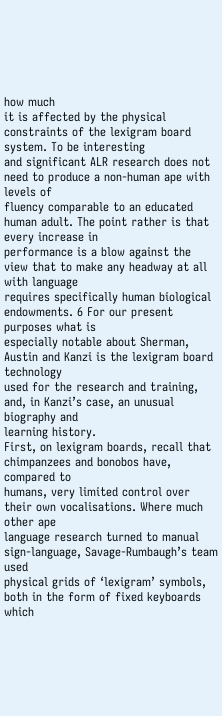how much
it is affected by the physical constraints of the lexigram board system. To be interesting
and significant ALR research does not need to produce a non-human ape with levels of
fluency comparable to an educated human adult. The point rather is that every increase in
performance is a blow against the view that to make any headway at all with language
requires specifically human biological endowments. 6 For our present purposes what is
especially notable about Sherman, Austin and Kanzi is the lexigram board technology
used for the research and training, and, in Kanzi’s case, an unusual biography and
learning history.
First, on lexigram boards, recall that chimpanzees and bonobos have, compared to
humans, very limited control over their own vocalisations. Where much other ape
language research turned to manual sign-language, Savage-Rumbaugh’s team used
physical grids of ‘lexigram’ symbols, both in the form of fixed keyboards which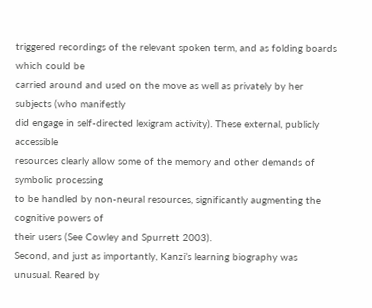triggered recordings of the relevant spoken term, and as folding boards which could be
carried around and used on the move as well as privately by her subjects (who manifestly
did engage in self-directed lexigram activity). These external, publicly accessible
resources clearly allow some of the memory and other demands of symbolic processing
to be handled by non-neural resources, significantly augmenting the cognitive powers of
their users (See Cowley and Spurrett 2003).
Second, and just as importantly, Kanzi’s learning biography was unusual. Reared by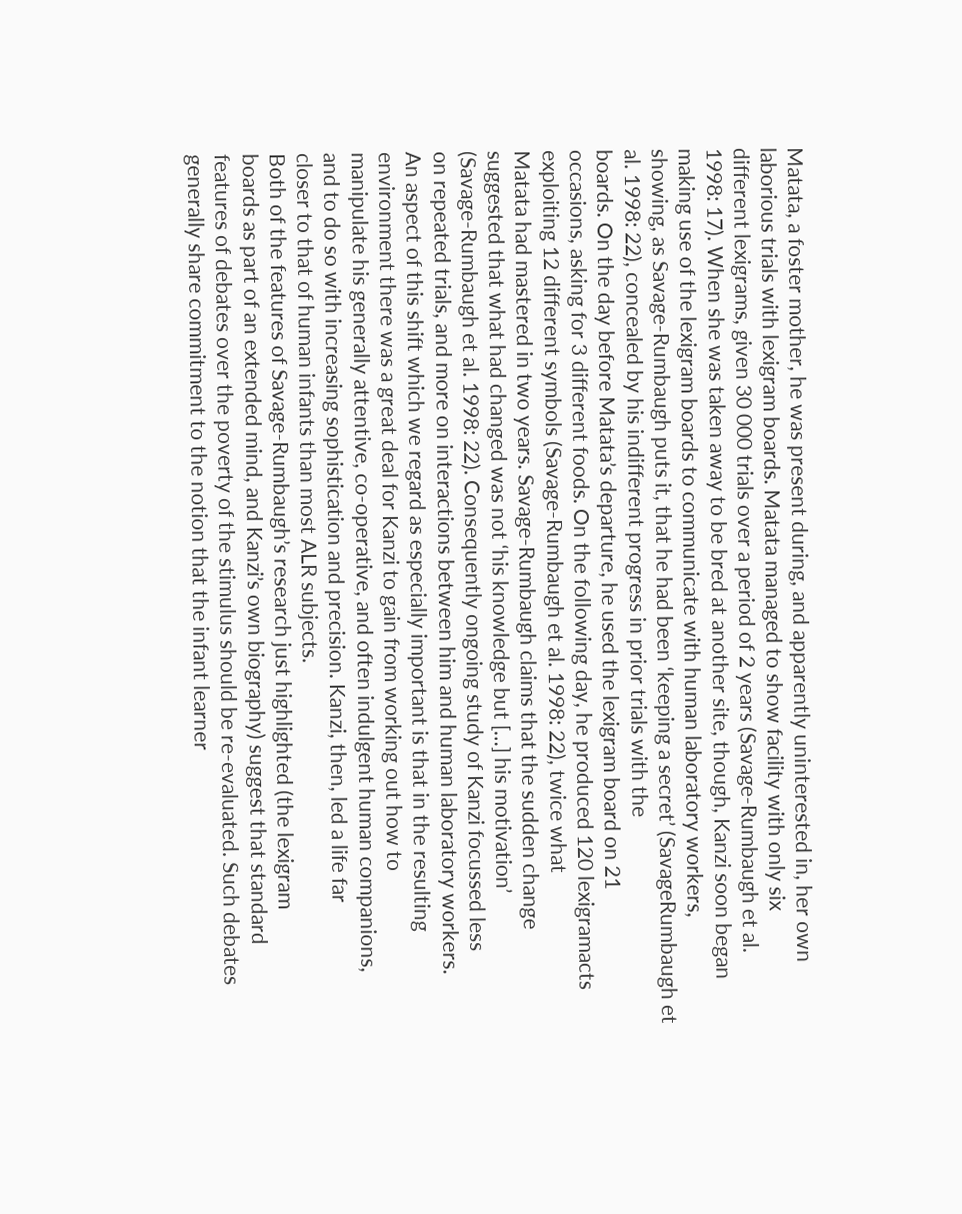Matata, a foster mother, he was present during, and apparently uninterested in, her own
laborious trials with lexigram boards. Matata managed to show facility with only six
different lexigrams, given 30 000 trials over a period of 2 years (Savage-Rumbaugh et al.
1998: 17). When she was taken away to be bred at another site, though, Kanzi soon began
making use of the lexigram boards to communicate with human laboratory workers,
showing, as Savage-Rumbaugh puts it, that he had been ‘keeping a secret’ (SavageRumbaugh et al. 1998: 22), concealed by his indifferent progress in prior trials with the
boards. On the day before Matata’s departure, he used the lexigram board on 21
occasions, asking for 3 different foods. On the following day, he produced 120 lexigramacts exploiting 12 different symbols (Savage-Rumbaugh et al. 1998: 22), twice what
Matata had mastered in two years. Savage-Rumbaugh claims that the sudden change
suggested that what had changed was not ‘his knowledge but […] his motivation’
(Savage-Rumbaugh et al. 1998: 22). Consequently ongoing study of Kanzi focussed less
on repeated trials, and more on interactions between him and human laboratory workers.
An aspect of this shift which we regard as especially important is that in the resulting
environment there was a great deal for Kanzi to gain from working out how to
manipulate his generally attentive, co-operative, and often indulgent human companions,
and to do so with increasing sophistication and precision. Kanzi, then, led a life far
closer to that of human infants than most ALR subjects.
Both of the features of Savage-Rumbaugh’s research just highlighted (the lexigram
boards as part of an extended mind, and Kanzi’s own biography) suggest that standard
features of debates over the poverty of the stimulus should be re-evaluated. Such debates
generally share commitment to the notion that the infant learner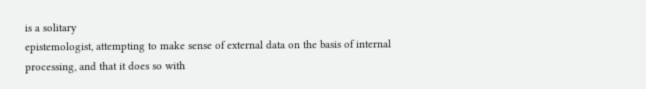is a solitary
epistemologist, attempting to make sense of external data on the basis of internal
processing, and that it does so with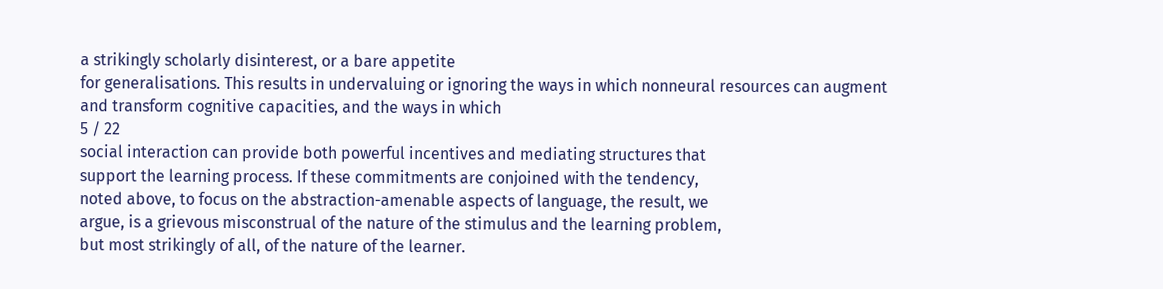a strikingly scholarly disinterest, or a bare appetite
for generalisations. This results in undervaluing or ignoring the ways in which nonneural resources can augment and transform cognitive capacities, and the ways in which
5 / 22
social interaction can provide both powerful incentives and mediating structures that
support the learning process. If these commitments are conjoined with the tendency,
noted above, to focus on the abstraction-amenable aspects of language, the result, we
argue, is a grievous misconstrual of the nature of the stimulus and the learning problem,
but most strikingly of all, of the nature of the learner.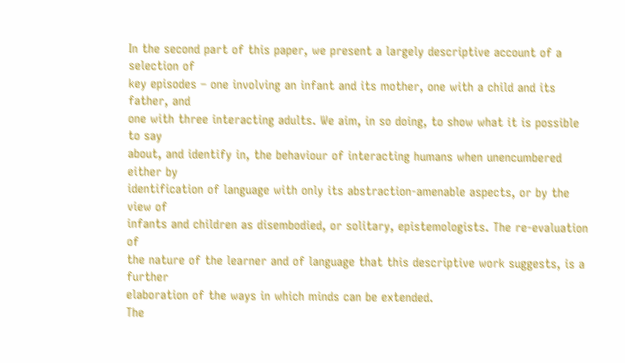In the second part of this paper, we present a largely descriptive account of a selection of
key episodes – one involving an infant and its mother, one with a child and its father, and
one with three interacting adults. We aim, in so doing, to show what it is possible to say
about, and identify in, the behaviour of interacting humans when unencumbered either by
identification of language with only its abstraction-amenable aspects, or by the view of
infants and children as disembodied, or solitary, epistemologists. The re-evaluation of
the nature of the learner and of language that this descriptive work suggests, is a further
elaboration of the ways in which minds can be extended.
The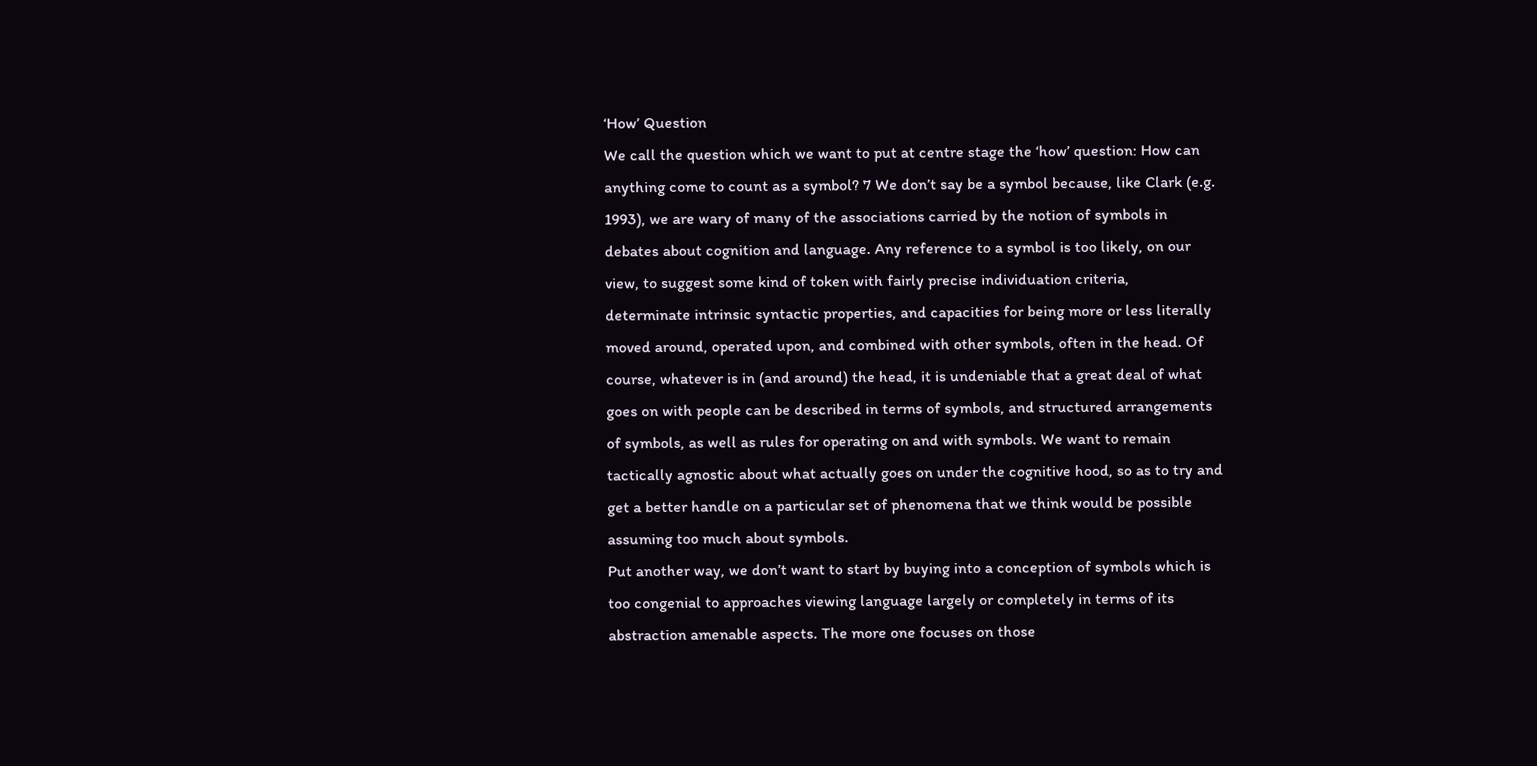‘How’ Question
We call the question which we want to put at centre stage the ‘how’ question: How can
anything come to count as a symbol? 7 We don’t say be a symbol because, like Clark (e.g.
1993), we are wary of many of the associations carried by the notion of symbols in
debates about cognition and language. Any reference to a symbol is too likely, on our
view, to suggest some kind of token with fairly precise individuation criteria,
determinate intrinsic syntactic properties, and capacities for being more or less literally
moved around, operated upon, and combined with other symbols, often in the head. Of
course, whatever is in (and around) the head, it is undeniable that a great deal of what
goes on with people can be described in terms of symbols, and structured arrangements
of symbols, as well as rules for operating on and with symbols. We want to remain
tactically agnostic about what actually goes on under the cognitive hood, so as to try and
get a better handle on a particular set of phenomena that we think would be possible
assuming too much about symbols.
Put another way, we don’t want to start by buying into a conception of symbols which is
too congenial to approaches viewing language largely or completely in terms of its
abstraction amenable aspects. The more one focuses on those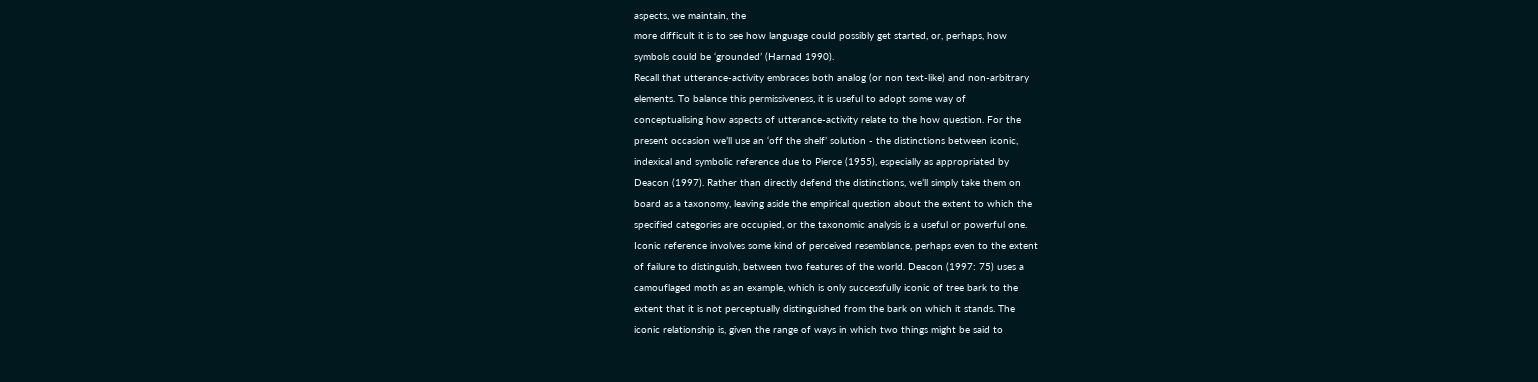aspects, we maintain, the
more difficult it is to see how language could possibly get started, or, perhaps, how
symbols could be ‘grounded’ (Harnad 1990).
Recall that utterance-activity embraces both analog (or non text-like) and non-arbitrary
elements. To balance this permissiveness, it is useful to adopt some way of
conceptualising how aspects of utterance-activity relate to the how question. For the
present occasion we’ll use an ‘off the shelf’ solution - the distinctions between iconic,
indexical and symbolic reference due to Pierce (1955), especially as appropriated by
Deacon (1997). Rather than directly defend the distinctions, we’ll simply take them on
board as a taxonomy, leaving aside the empirical question about the extent to which the
specified categories are occupied, or the taxonomic analysis is a useful or powerful one.
Iconic reference involves some kind of perceived resemblance, perhaps even to the extent
of failure to distinguish, between two features of the world. Deacon (1997: 75) uses a
camouflaged moth as an example, which is only successfully iconic of tree bark to the
extent that it is not perceptually distinguished from the bark on which it stands. The
iconic relationship is, given the range of ways in which two things might be said to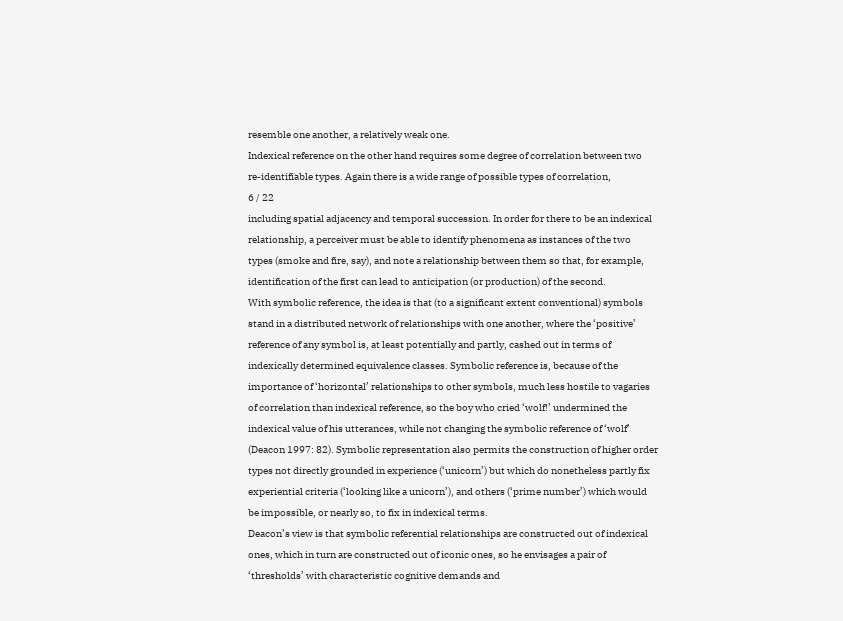resemble one another, a relatively weak one.
Indexical reference on the other hand requires some degree of correlation between two
re-identifiable types. Again there is a wide range of possible types of correlation,
6 / 22
including spatial adjacency and temporal succession. In order for there to be an indexical
relationship, a perceiver must be able to identify phenomena as instances of the two
types (smoke and fire, say), and note a relationship between them so that, for example,
identification of the first can lead to anticipation (or production) of the second.
With symbolic reference, the idea is that (to a significant extent conventional) symbols
stand in a distributed network of relationships with one another, where the ‘positive’
reference of any symbol is, at least potentially and partly, cashed out in terms of
indexically determined equivalence classes. Symbolic reference is, because of the
importance of ‘horizontal’ relationships to other symbols, much less hostile to vagaries
of correlation than indexical reference, so the boy who cried ‘wolf!’ undermined the
indexical value of his utterances, while not changing the symbolic reference of ‘wolf’
(Deacon 1997: 82). Symbolic representation also permits the construction of higher order
types not directly grounded in experience (‘unicorn’) but which do nonetheless partly fix
experiential criteria (‘looking like a unicorn’), and others (‘prime number’) which would
be impossible, or nearly so, to fix in indexical terms.
Deacon’s view is that symbolic referential relationships are constructed out of indexical
ones, which in turn are constructed out of iconic ones, so he envisages a pair of
‘thresholds’ with characteristic cognitive demands and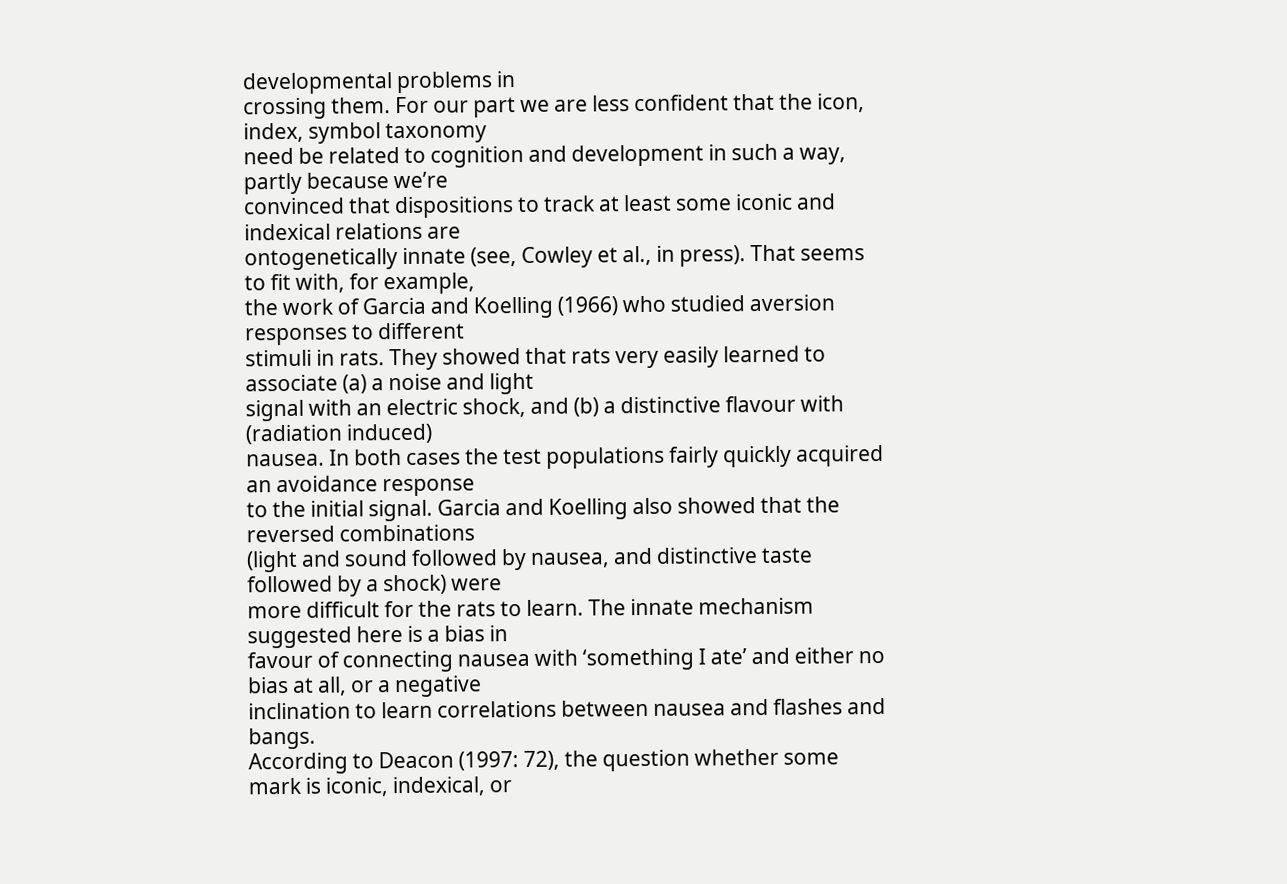developmental problems in
crossing them. For our part we are less confident that the icon, index, symbol taxonomy
need be related to cognition and development in such a way, partly because we’re
convinced that dispositions to track at least some iconic and indexical relations are
ontogenetically innate (see, Cowley et al., in press). That seems to fit with, for example,
the work of Garcia and Koelling (1966) who studied aversion responses to different
stimuli in rats. They showed that rats very easily learned to associate (a) a noise and light
signal with an electric shock, and (b) a distinctive flavour with (radiation induced)
nausea. In both cases the test populations fairly quickly acquired an avoidance response
to the initial signal. Garcia and Koelling also showed that the reversed combinations
(light and sound followed by nausea, and distinctive taste followed by a shock) were
more difficult for the rats to learn. The innate mechanism suggested here is a bias in
favour of connecting nausea with ‘something I ate’ and either no bias at all, or a negative
inclination to learn correlations between nausea and flashes and bangs.
According to Deacon (1997: 72), the question whether some mark is iconic, indexical, or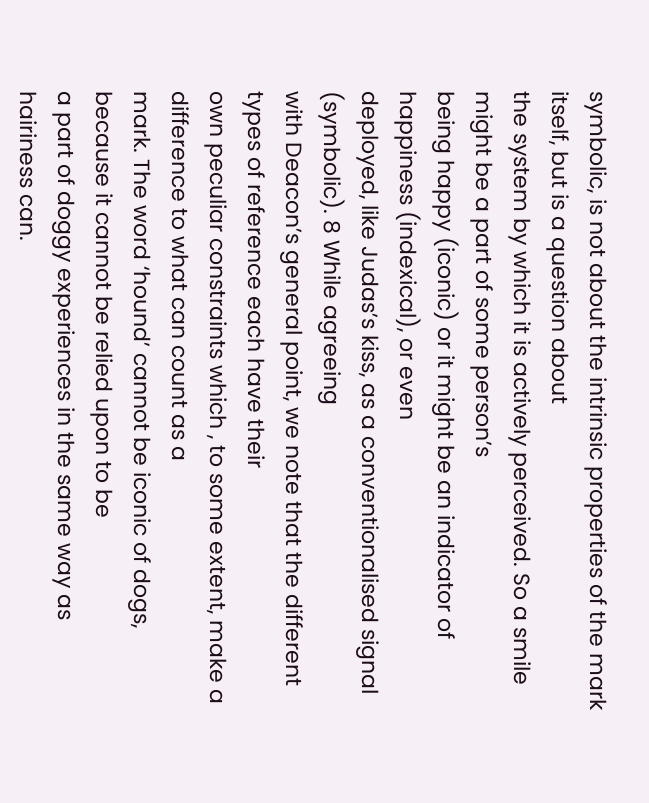symbolic, is not about the intrinsic properties of the mark itself, but is a question about
the system by which it is actively perceived. So a smile might be a part of some person’s
being happy (iconic) or it might be an indicator of happiness (indexical), or even
deployed, like Judas’s kiss, as a conventionalised signal (symbolic). 8 While agreeing
with Deacon’s general point, we note that the different types of reference each have their
own peculiar constraints which , to some extent, make a difference to what can count as a
mark. The word ‘hound’ cannot be iconic of dogs, because it cannot be relied upon to be
a part of doggy experiences in the same way as hairiness can.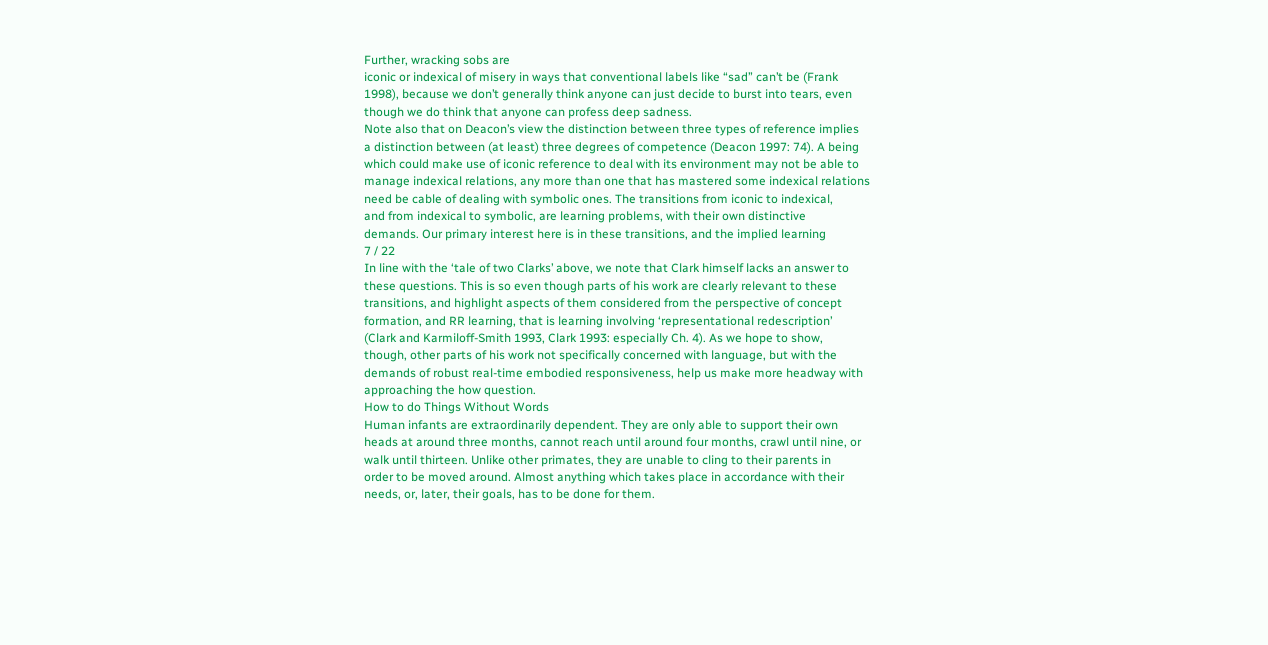Further, wracking sobs are
iconic or indexical of misery in ways that conventional labels like “sad” can’t be (Frank
1998), because we don’t generally think anyone can just decide to burst into tears, even
though we do think that anyone can profess deep sadness.
Note also that on Deacon’s view the distinction between three types of reference implies
a distinction between (at least) three degrees of competence (Deacon 1997: 74). A being
which could make use of iconic reference to deal with its environment may not be able to
manage indexical relations, any more than one that has mastered some indexical relations
need be cable of dealing with symbolic ones. The transitions from iconic to indexical,
and from indexical to symbolic, are learning problems, with their own distinctive
demands. Our primary interest here is in these transitions, and the implied learning
7 / 22
In line with the ‘tale of two Clarks’ above, we note that Clark himself lacks an answer to
these questions. This is so even though parts of his work are clearly relevant to these
transitions, and highlight aspects of them considered from the perspective of concept
formation, and RR learning, that is learning involving ‘representational redescription’
(Clark and Karmiloff-Smith 1993, Clark 1993: especially Ch. 4). As we hope to show,
though, other parts of his work not specifically concerned with language, but with the
demands of robust real-time embodied responsiveness, help us make more headway with
approaching the how question.
How to do Things Without Words
Human infants are extraordinarily dependent. They are only able to support their own
heads at around three months, cannot reach until around four months, crawl until nine, or
walk until thirteen. Unlike other primates, they are unable to cling to their parents in
order to be moved around. Almost anything which takes place in accordance with their
needs, or, later, their goals, has to be done for them.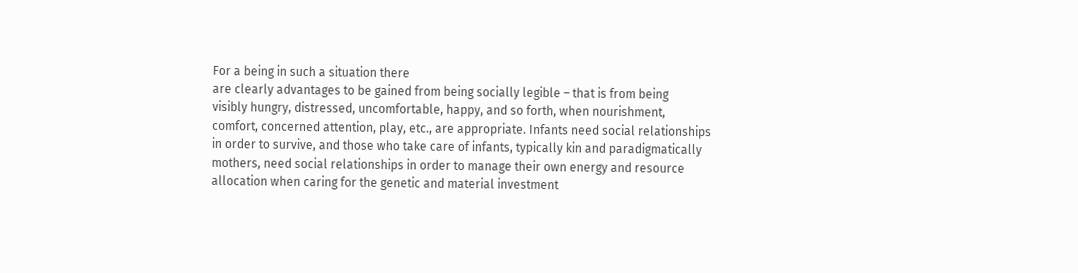For a being in such a situation there
are clearly advantages to be gained from being socially legible – that is from being
visibly hungry, distressed, uncomfortable, happy, and so forth, when nourishment,
comfort, concerned attention, play, etc., are appropriate. Infants need social relationships
in order to survive, and those who take care of infants, typically kin and paradigmatically
mothers, need social relationships in order to manage their own energy and resource
allocation when caring for the genetic and material investment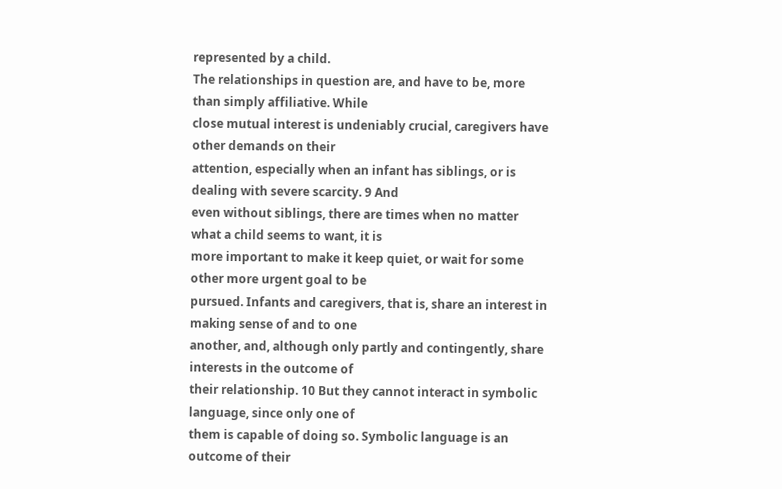represented by a child.
The relationships in question are, and have to be, more than simply affiliative. While
close mutual interest is undeniably crucial, caregivers have other demands on their
attention, especially when an infant has siblings, or is dealing with severe scarcity. 9 And
even without siblings, there are times when no matter what a child seems to want, it is
more important to make it keep quiet, or wait for some other more urgent goal to be
pursued. Infants and caregivers, that is, share an interest in making sense of and to one
another, and, although only partly and contingently, share interests in the outcome of
their relationship. 10 But they cannot interact in symbolic language, since only one of
them is capable of doing so. Symbolic language is an outcome of their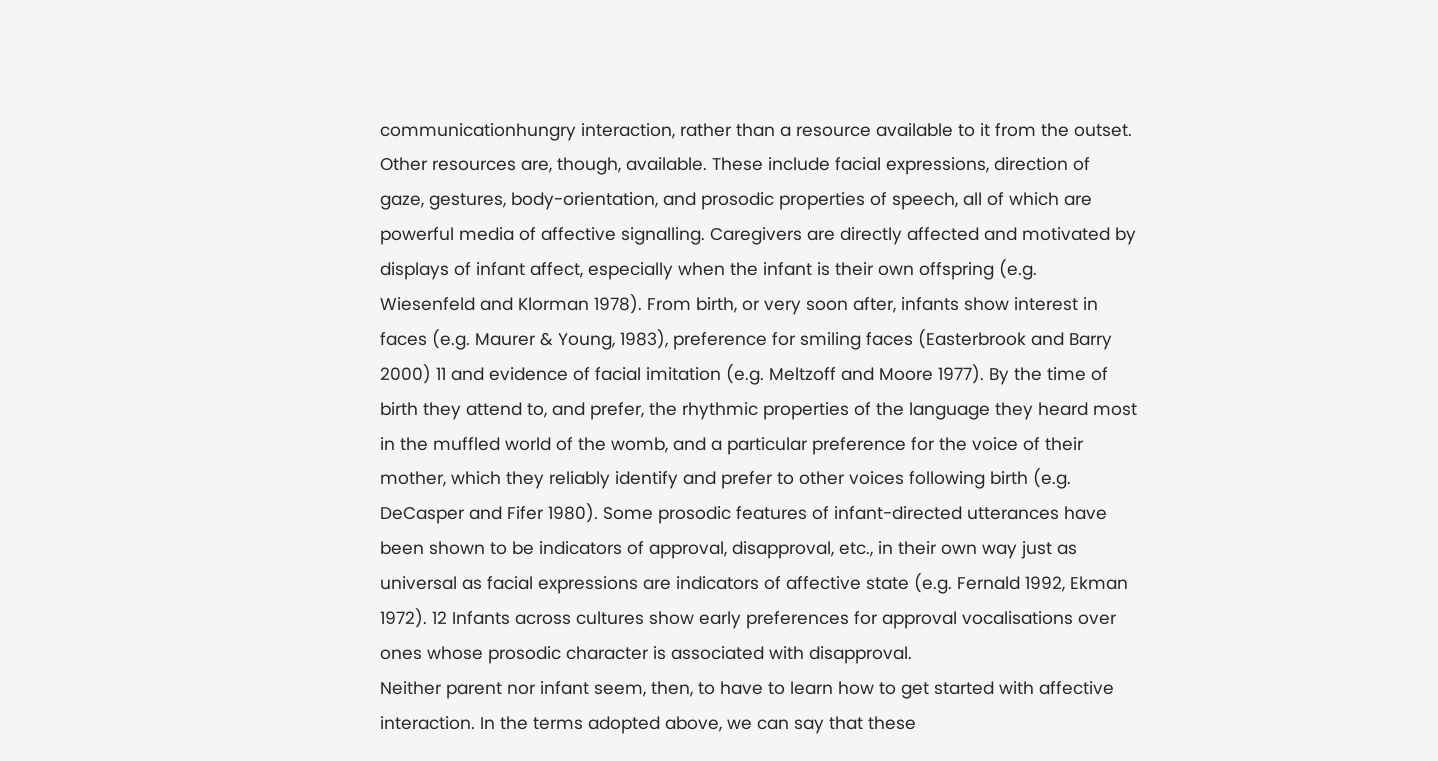communicationhungry interaction, rather than a resource available to it from the outset.
Other resources are, though, available. These include facial expressions, direction of
gaze, gestures, body-orientation, and prosodic properties of speech, all of which are
powerful media of affective signalling. Caregivers are directly affected and motivated by
displays of infant affect, especially when the infant is their own offspring (e.g.
Wiesenfeld and Klorman 1978). From birth, or very soon after, infants show interest in
faces (e.g. Maurer & Young, 1983), preference for smiling faces (Easterbrook and Barry
2000) 11 and evidence of facial imitation (e.g. Meltzoff and Moore 1977). By the time of
birth they attend to, and prefer, the rhythmic properties of the language they heard most
in the muffled world of the womb, and a particular preference for the voice of their
mother, which they reliably identify and prefer to other voices following birth (e.g.
DeCasper and Fifer 1980). Some prosodic features of infant-directed utterances have
been shown to be indicators of approval, disapproval, etc., in their own way just as
universal as facial expressions are indicators of affective state (e.g. Fernald 1992, Ekman
1972). 12 Infants across cultures show early preferences for approval vocalisations over
ones whose prosodic character is associated with disapproval.
Neither parent nor infant seem, then, to have to learn how to get started with affective
interaction. In the terms adopted above, we can say that these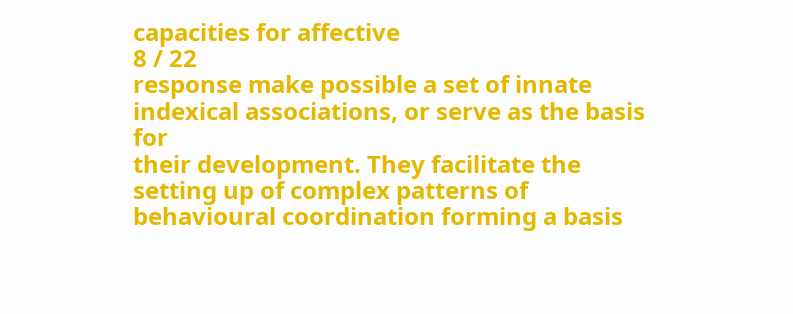capacities for affective
8 / 22
response make possible a set of innate indexical associations, or serve as the basis for
their development. They facilitate the setting up of complex patterns of behavioural coordination forming a basis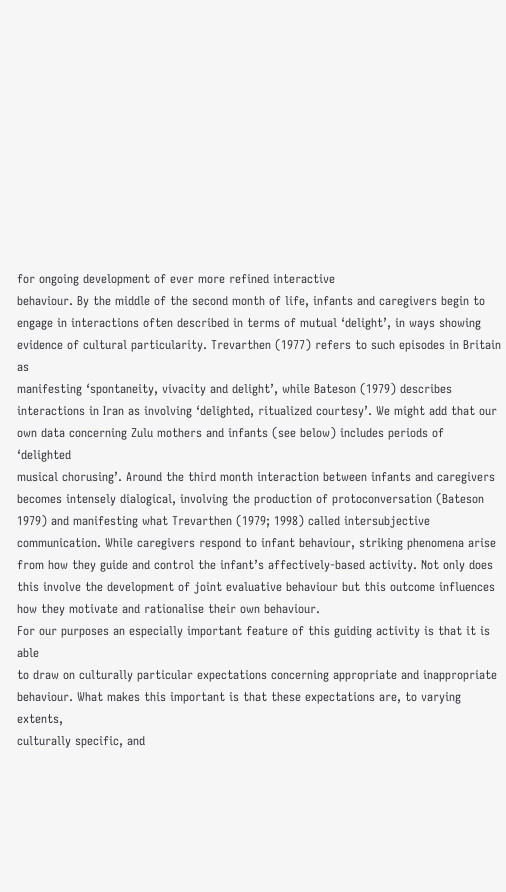for ongoing development of ever more refined interactive
behaviour. By the middle of the second month of life, infants and caregivers begin to
engage in interactions often described in terms of mutual ‘delight’, in ways showing
evidence of cultural particularity. Trevarthen (1977) refers to such episodes in Britain as
manifesting ‘spontaneity, vivacity and delight’, while Bateson (1979) describes
interactions in Iran as involving ‘delighted, ritualized courtesy’. We might add that our
own data concerning Zulu mothers and infants (see below) includes periods of ‘delighted
musical chorusing’. Around the third month interaction between infants and caregivers
becomes intensely dialogical, involving the production of protoconversation (Bateson
1979) and manifesting what Trevarthen (1979; 1998) called intersubjective
communication. While caregivers respond to infant behaviour, striking phenomena arise
from how they guide and control the infant’s affectively-based activity. Not only does
this involve the development of joint evaluative behaviour but this outcome influences
how they motivate and rationalise their own behaviour.
For our purposes an especially important feature of this guiding activity is that it is able
to draw on culturally particular expectations concerning appropriate and inappropriate
behaviour. What makes this important is that these expectations are, to varying extents,
culturally specific, and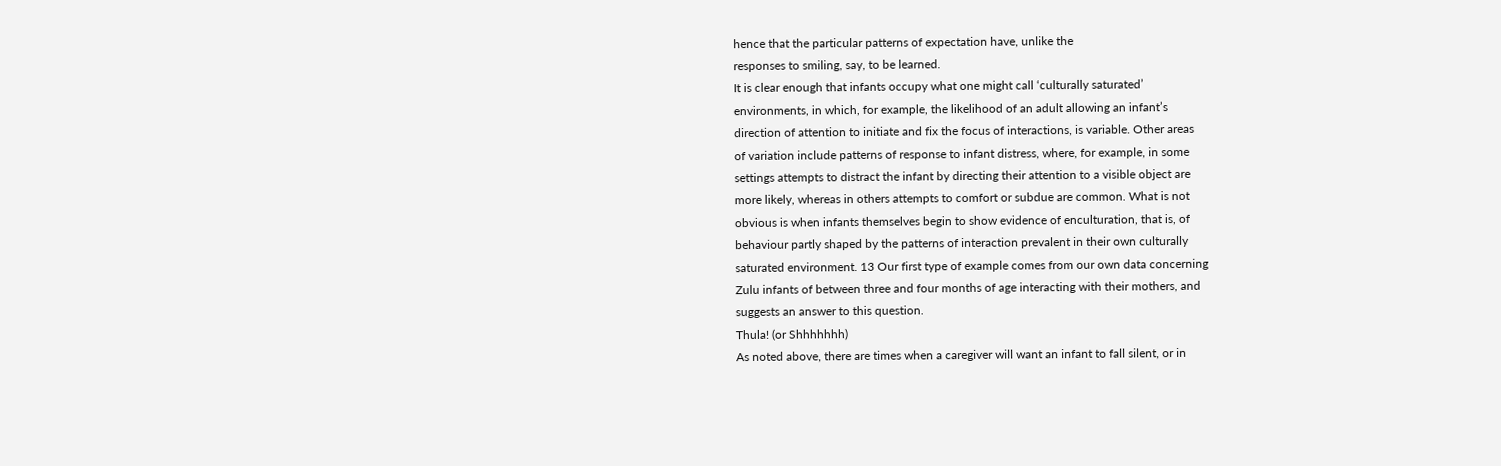hence that the particular patterns of expectation have, unlike the
responses to smiling, say, to be learned.
It is clear enough that infants occupy what one might call ‘culturally saturated’
environments, in which, for example, the likelihood of an adult allowing an infant’s
direction of attention to initiate and fix the focus of interactions, is variable. Other areas
of variation include patterns of response to infant distress, where, for example, in some
settings attempts to distract the infant by directing their attention to a visible object are
more likely, whereas in others attempts to comfort or subdue are common. What is not
obvious is when infants themselves begin to show evidence of enculturation, that is, of
behaviour partly shaped by the patterns of interaction prevalent in their own culturally
saturated environment. 13 Our first type of example comes from our own data concerning
Zulu infants of between three and four months of age interacting with their mothers, and
suggests an answer to this question.
Thula! (or Shhhhhhh)
As noted above, there are times when a caregiver will want an infant to fall silent, or in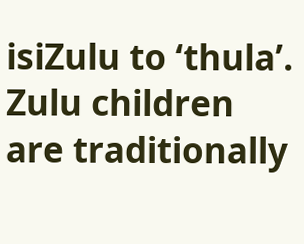isiZulu to ‘thula’. Zulu children are traditionally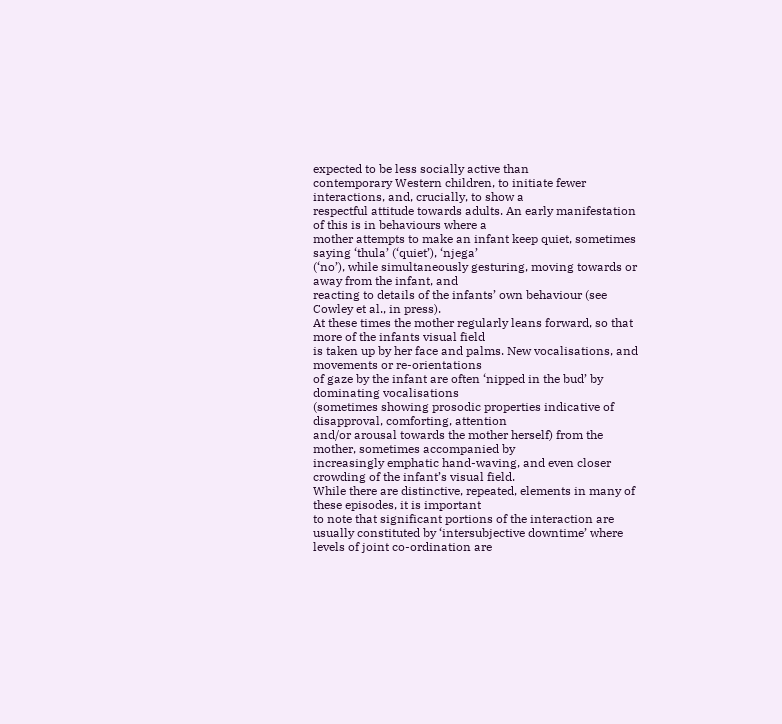expected to be less socially active than
contemporary Western children, to initiate fewer interactions, and, crucially, to show a
respectful attitude towards adults. An early manifestation of this is in behaviours where a
mother attempts to make an infant keep quiet, sometimes saying ‘thula’ (‘quiet’), ‘njega’
(‘no’), while simultaneously gesturing, moving towards or away from the infant, and
reacting to details of the infants’ own behaviour (see Cowley et al., in press).
At these times the mother regularly leans forward, so that more of the infants visual field
is taken up by her face and palms. New vocalisations, and movements or re-orientations
of gaze by the infant are often ‘nipped in the bud’ by dominating vocalisations
(sometimes showing prosodic properties indicative of disapproval, comforting, attention
and/or arousal towards the mother herself) from the mother, sometimes accompanied by
increasingly emphatic hand-waving, and even closer crowding of the infant’s visual field.
While there are distinctive, repeated, elements in many of these episodes, it is important
to note that significant portions of the interaction are usually constituted by ‘intersubjective downtime’ where levels of joint co-ordination are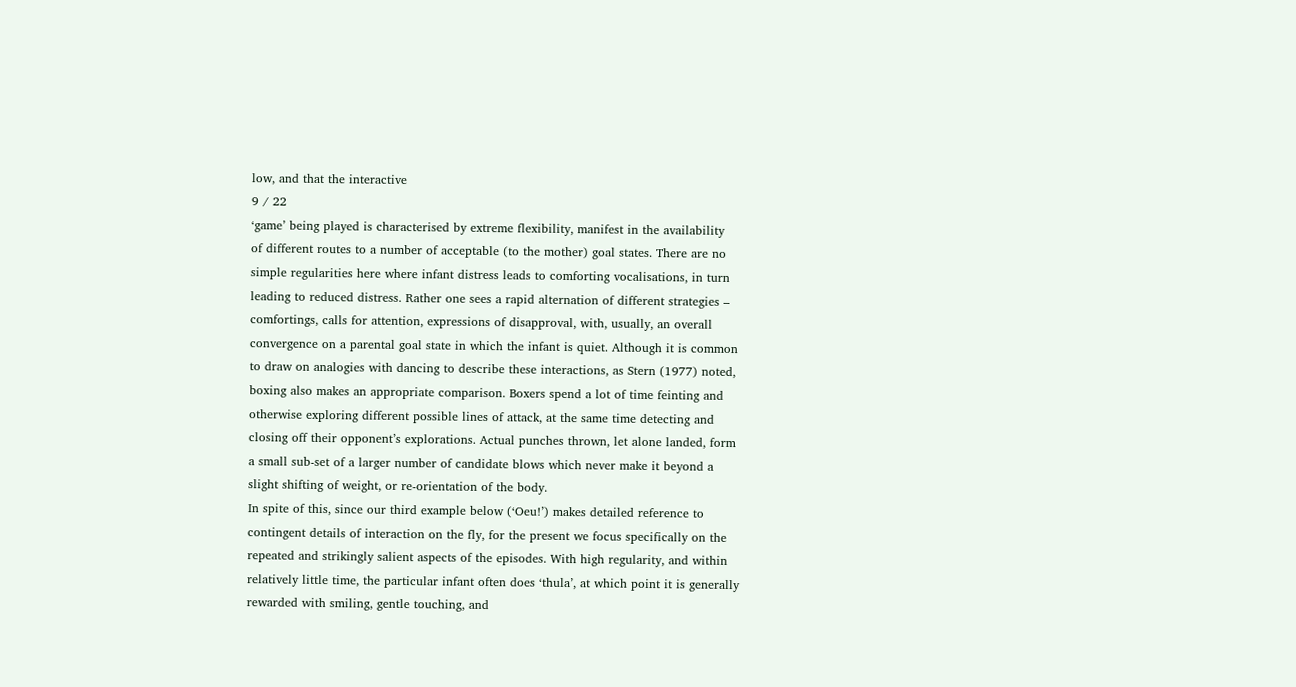low, and that the interactive
9 / 22
‘game’ being played is characterised by extreme flexibility, manifest in the availability
of different routes to a number of acceptable (to the mother) goal states. There are no
simple regularities here where infant distress leads to comforting vocalisations, in turn
leading to reduced distress. Rather one sees a rapid alternation of different strategies –
comfortings, calls for attention, expressions of disapproval, with, usually, an overall
convergence on a parental goal state in which the infant is quiet. Although it is common
to draw on analogies with dancing to describe these interactions, as Stern (1977) noted,
boxing also makes an appropriate comparison. Boxers spend a lot of time feinting and
otherwise exploring different possible lines of attack, at the same time detecting and
closing off their opponent’s explorations. Actual punches thrown, let alone landed, form
a small sub-set of a larger number of candidate blows which never make it beyond a
slight shifting of weight, or re-orientation of the body.
In spite of this, since our third example below (‘Oeu!’) makes detailed reference to
contingent details of interaction on the fly, for the present we focus specifically on the
repeated and strikingly salient aspects of the episodes. With high regularity, and within
relatively little time, the particular infant often does ‘thula’, at which point it is generally
rewarded with smiling, gentle touching, and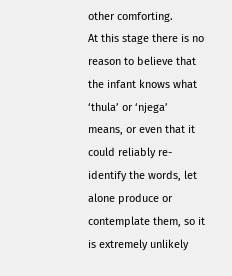other comforting.
At this stage there is no reason to believe that the infant knows what ‘thula’ or ‘njega’
means, or even that it could reliably re-identify the words, let alone produce or
contemplate them, so it is extremely unlikely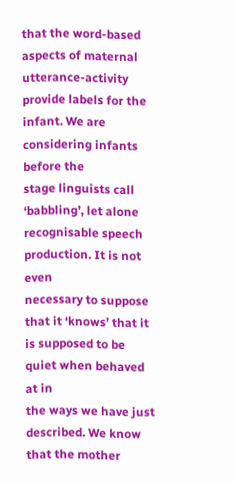that the word-based aspects of maternal
utterance-activity provide labels for the infant. We are considering infants before the
stage linguists call ‘babbling’, let alone recognisable speech production. It is not even
necessary to suppose that it ‘knows’ that it is supposed to be quiet when behaved at in
the ways we have just described. We know that the mother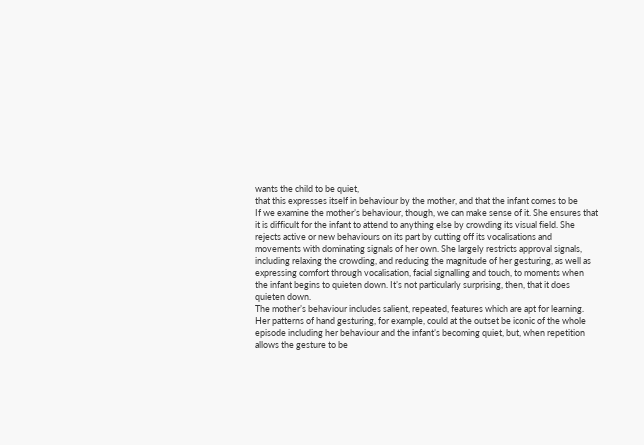wants the child to be quiet,
that this expresses itself in behaviour by the mother, and that the infant comes to be
If we examine the mother’s behaviour, though, we can make sense of it. She ensures that
it is difficult for the infant to attend to anything else by crowding its visual field. She
rejects active or new behaviours on its part by cutting off its vocalisations and
movements with dominating signals of her own. She largely restricts approval signals,
including relaxing the crowding, and reducing the magnitude of her gesturing, as well as
expressing comfort through vocalisation, facial signalling and touch, to moments when
the infant begins to quieten down. It’s not particularly surprising, then, that it does
quieten down.
The mother’s behaviour includes salient, repeated, features which are apt for learning.
Her patterns of hand gesturing, for example, could at the outset be iconic of the whole
episode including her behaviour and the infant’s becoming quiet, but, when repetition
allows the gesture to be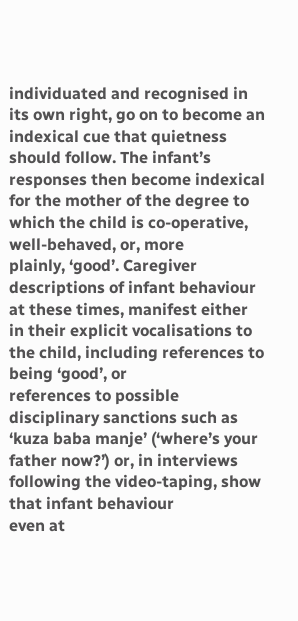individuated and recognised in its own right, go on to become an
indexical cue that quietness should follow. The infant’s responses then become indexical
for the mother of the degree to which the child is co-operative, well-behaved, or, more
plainly, ‘good’. Caregiver descriptions of infant behaviour at these times, manifest either
in their explicit vocalisations to the child, including references to being ‘good’, or
references to possible disciplinary sanctions such as ‘kuza baba manje’ (‘where’s your
father now?’) or, in interviews following the video-taping, show that infant behaviour
even at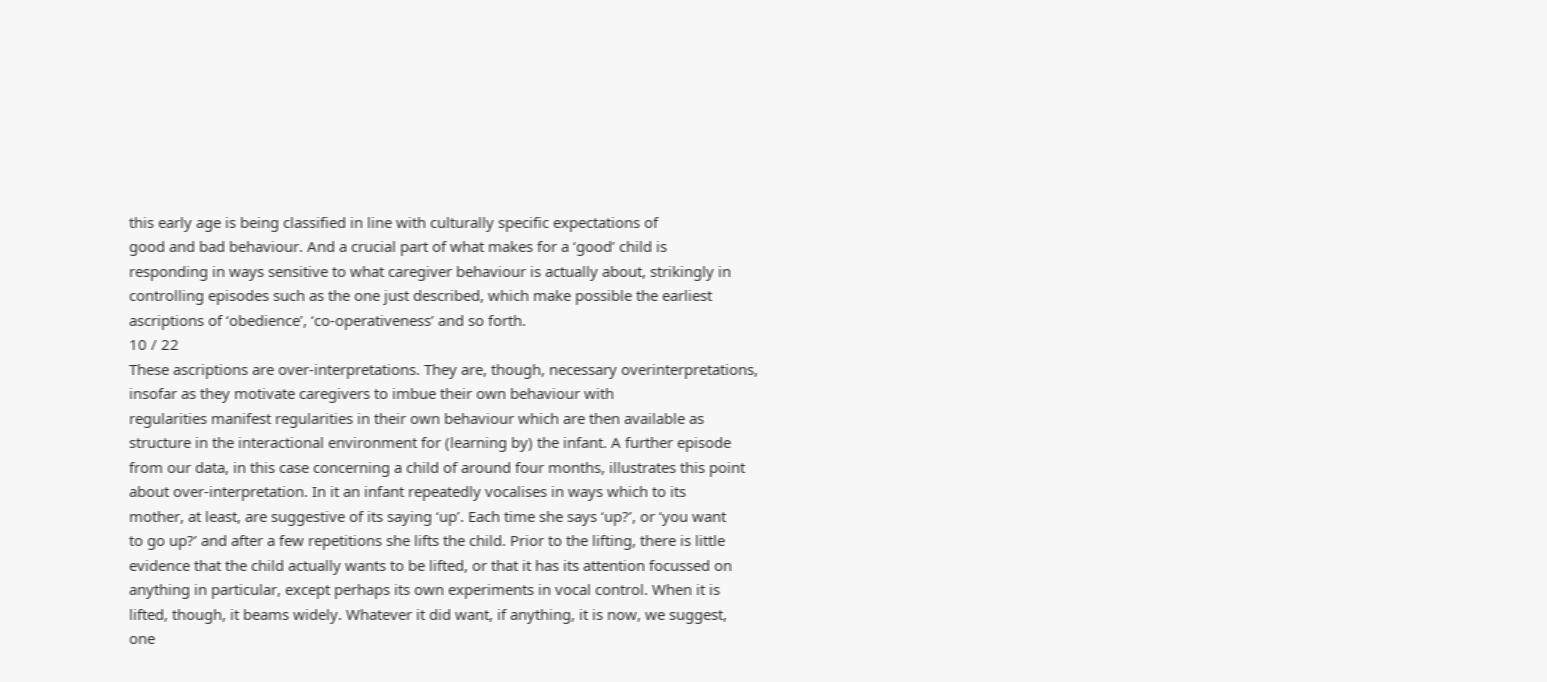this early age is being classified in line with culturally specific expectations of
good and bad behaviour. And a crucial part of what makes for a ‘good’ child is
responding in ways sensitive to what caregiver behaviour is actually about, strikingly in
controlling episodes such as the one just described, which make possible the earliest
ascriptions of ‘obedience’, ‘co-operativeness’ and so forth.
10 / 22
These ascriptions are over-interpretations. They are, though, necessary overinterpretations, insofar as they motivate caregivers to imbue their own behaviour with
regularities manifest regularities in their own behaviour which are then available as
structure in the interactional environment for (learning by) the infant. A further episode
from our data, in this case concerning a child of around four months, illustrates this point
about over-interpretation. In it an infant repeatedly vocalises in ways which to its
mother, at least, are suggestive of its saying ‘up’. Each time she says ‘up?’, or ‘you want
to go up?’ and after a few repetitions she lifts the child. Prior to the lifting, there is little
evidence that the child actually wants to be lifted, or that it has its attention focussed on
anything in particular, except perhaps its own experiments in vocal control. When it is
lifted, though, it beams widely. Whatever it did want, if anything, it is now, we suggest,
one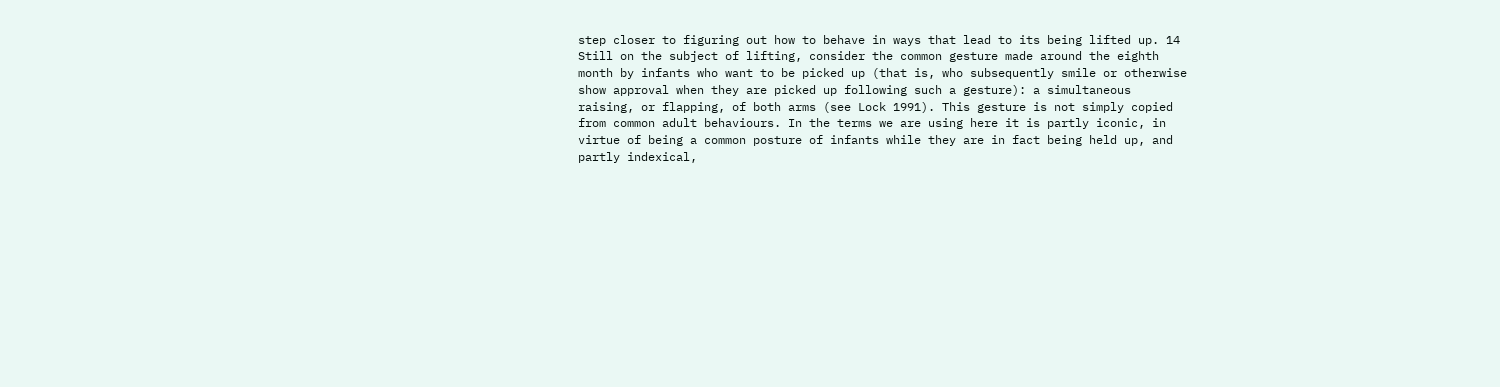step closer to figuring out how to behave in ways that lead to its being lifted up. 14
Still on the subject of lifting, consider the common gesture made around the eighth
month by infants who want to be picked up (that is, who subsequently smile or otherwise
show approval when they are picked up following such a gesture): a simultaneous
raising, or flapping, of both arms (see Lock 1991). This gesture is not simply copied
from common adult behaviours. In the terms we are using here it is partly iconic, in
virtue of being a common posture of infants while they are in fact being held up, and
partly indexical,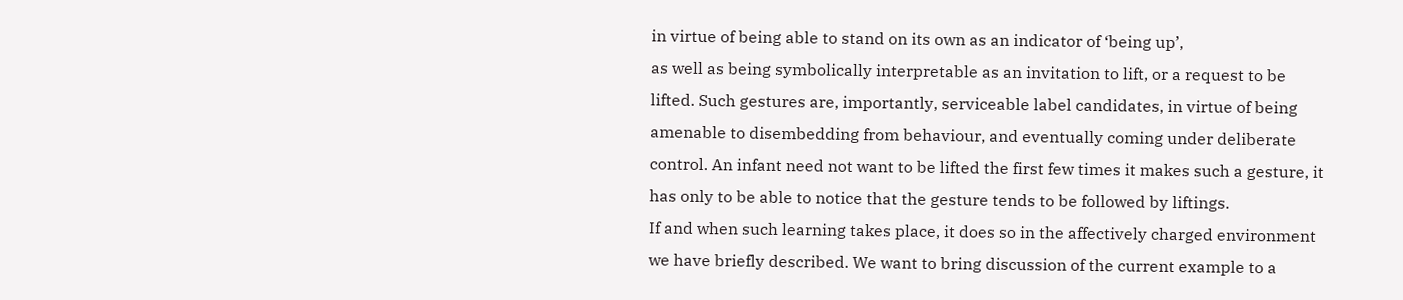in virtue of being able to stand on its own as an indicator of ‘being up’,
as well as being symbolically interpretable as an invitation to lift, or a request to be
lifted. Such gestures are, importantly, serviceable label candidates, in virtue of being
amenable to disembedding from behaviour, and eventually coming under deliberate
control. An infant need not want to be lifted the first few times it makes such a gesture, it
has only to be able to notice that the gesture tends to be followed by liftings.
If and when such learning takes place, it does so in the affectively charged environment
we have briefly described. We want to bring discussion of the current example to a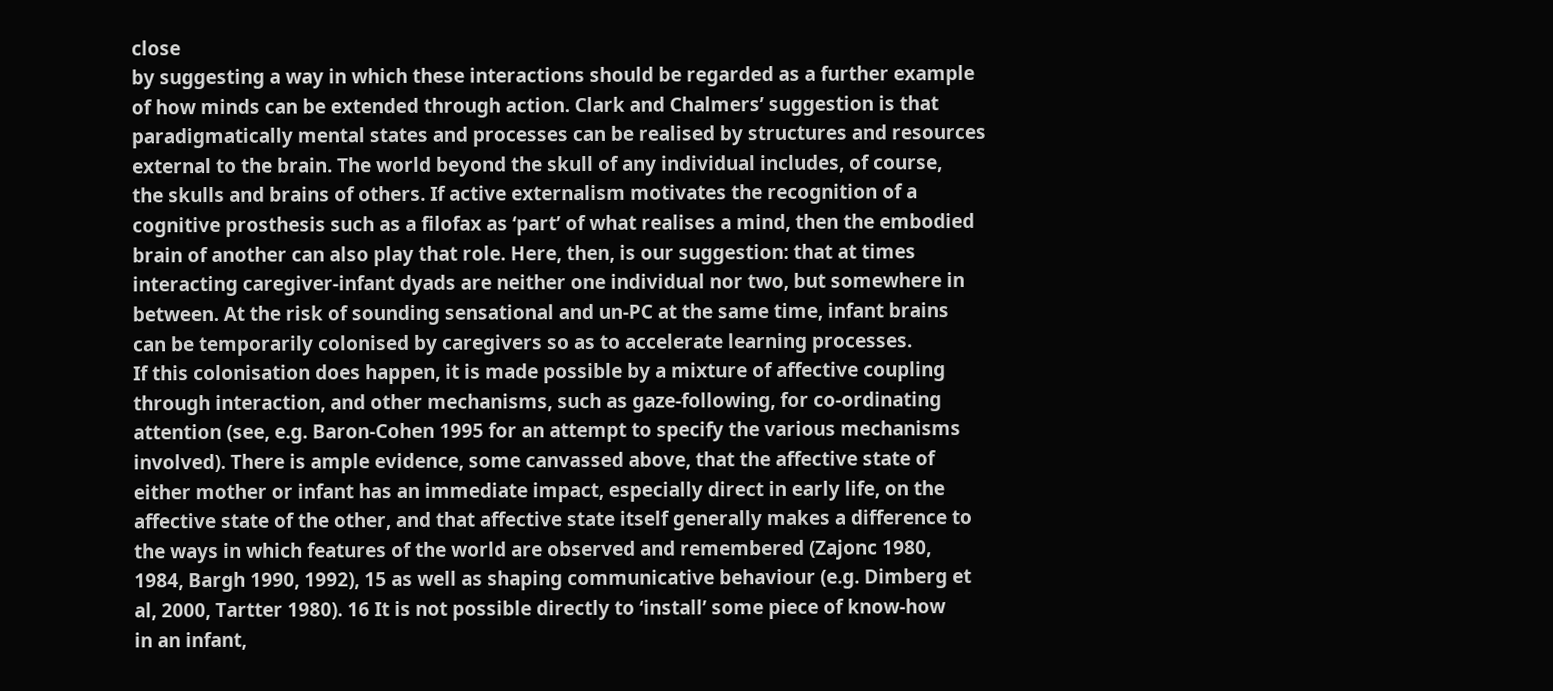close
by suggesting a way in which these interactions should be regarded as a further example
of how minds can be extended through action. Clark and Chalmers’ suggestion is that
paradigmatically mental states and processes can be realised by structures and resources
external to the brain. The world beyond the skull of any individual includes, of course,
the skulls and brains of others. If active externalism motivates the recognition of a
cognitive prosthesis such as a filofax as ‘part’ of what realises a mind, then the embodied
brain of another can also play that role. Here, then, is our suggestion: that at times
interacting caregiver-infant dyads are neither one individual nor two, but somewhere in
between. At the risk of sounding sensational and un-PC at the same time, infant brains
can be temporarily colonised by caregivers so as to accelerate learning processes.
If this colonisation does happen, it is made possible by a mixture of affective coupling
through interaction, and other mechanisms, such as gaze-following, for co-ordinating
attention (see, e.g. Baron-Cohen 1995 for an attempt to specify the various mechanisms
involved). There is ample evidence, some canvassed above, that the affective state of
either mother or infant has an immediate impact, especially direct in early life, on the
affective state of the other, and that affective state itself generally makes a difference to
the ways in which features of the world are observed and remembered (Zajonc 1980,
1984, Bargh 1990, 1992), 15 as well as shaping communicative behaviour (e.g. Dimberg et
al, 2000, Tartter 1980). 16 It is not possible directly to ‘install’ some piece of know-how
in an infant,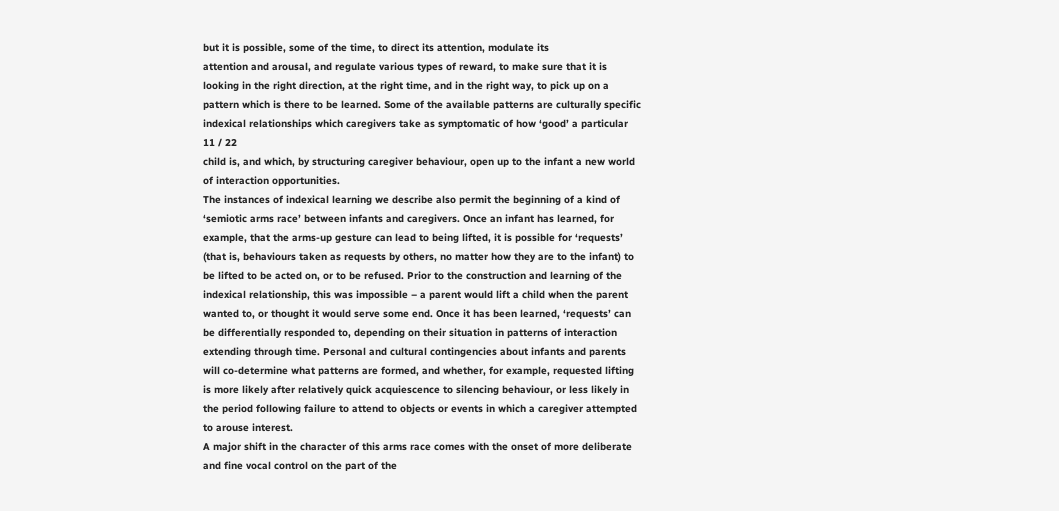but it is possible, some of the time, to direct its attention, modulate its
attention and arousal, and regulate various types of reward, to make sure that it is
looking in the right direction, at the right time, and in the right way, to pick up on a
pattern which is there to be learned. Some of the available patterns are culturally specific
indexical relationships which caregivers take as symptomatic of how ‘good’ a particular
11 / 22
child is, and which, by structuring caregiver behaviour, open up to the infant a new world
of interaction opportunities.
The instances of indexical learning we describe also permit the beginning of a kind of
‘semiotic arms race’ between infants and caregivers. Once an infant has learned, for
example, that the arms-up gesture can lead to being lifted, it is possible for ‘requests’
(that is, behaviours taken as requests by others, no matter how they are to the infant) to
be lifted to be acted on, or to be refused. Prior to the construction and learning of the
indexical relationship, this was impossible – a parent would lift a child when the parent
wanted to, or thought it would serve some end. Once it has been learned, ‘requests’ can
be differentially responded to, depending on their situation in patterns of interaction
extending through time. Personal and cultural contingencies about infants and parents
will co-determine what patterns are formed, and whether, for example, requested lifting
is more likely after relatively quick acquiescence to silencing behaviour, or less likely in
the period following failure to attend to objects or events in which a caregiver attempted
to arouse interest.
A major shift in the character of this arms race comes with the onset of more deliberate
and fine vocal control on the part of the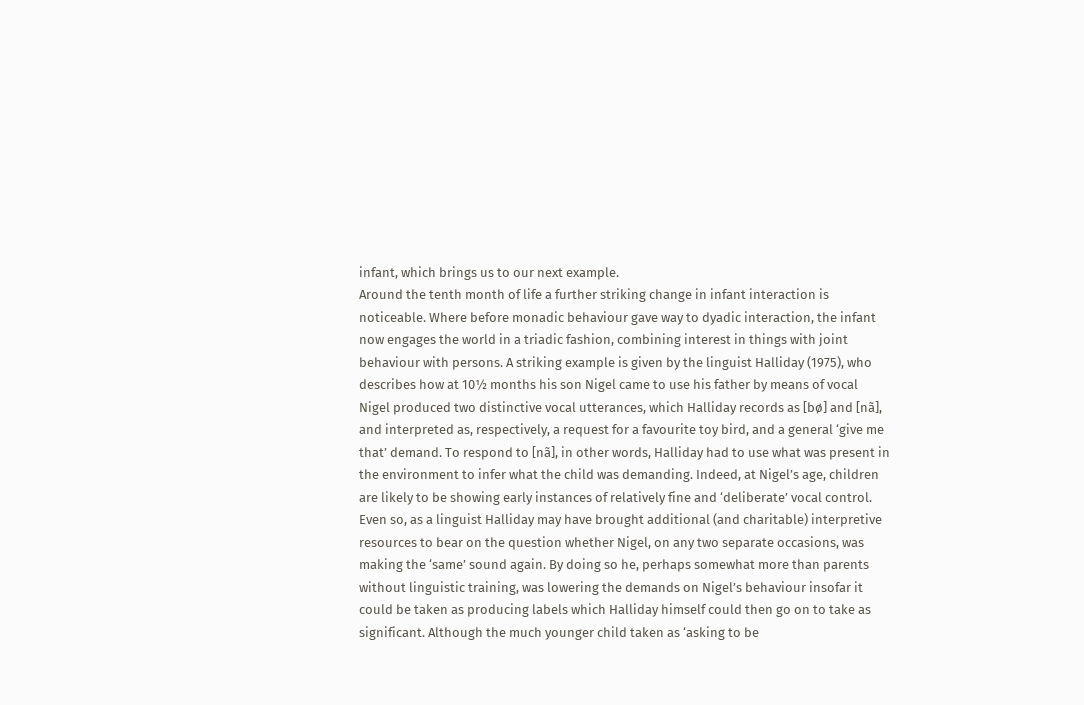infant, which brings us to our next example.
Around the tenth month of life a further striking change in infant interaction is
noticeable. Where before monadic behaviour gave way to dyadic interaction, the infant
now engages the world in a triadic fashion, combining interest in things with joint
behaviour with persons. A striking example is given by the linguist Halliday (1975), who
describes how at 10½ months his son Nigel came to use his father by means of vocal
Nigel produced two distinctive vocal utterances, which Halliday records as [bø] and [nã],
and interpreted as, respectively, a request for a favourite toy bird, and a general ‘give me
that’ demand. To respond to [nã], in other words, Halliday had to use what was present in
the environment to infer what the child was demanding. Indeed, at Nigel’s age, children
are likely to be showing early instances of relatively fine and ‘deliberate’ vocal control.
Even so, as a linguist Halliday may have brought additional (and charitable) interpretive
resources to bear on the question whether Nigel, on any two separate occasions, was
making the ‘same’ sound again. By doing so he, perhaps somewhat more than parents
without linguistic training, was lowering the demands on Nigel’s behaviour insofar it
could be taken as producing labels which Halliday himself could then go on to take as
significant. Although the much younger child taken as ‘asking to be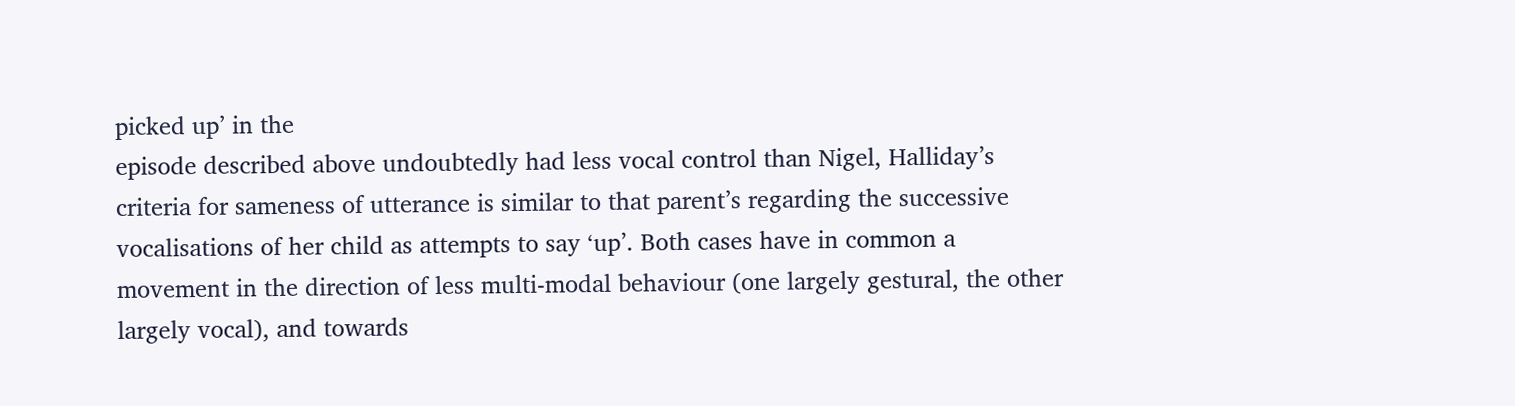picked up’ in the
episode described above undoubtedly had less vocal control than Nigel, Halliday’s
criteria for sameness of utterance is similar to that parent’s regarding the successive
vocalisations of her child as attempts to say ‘up’. Both cases have in common a
movement in the direction of less multi-modal behaviour (one largely gestural, the other
largely vocal), and towards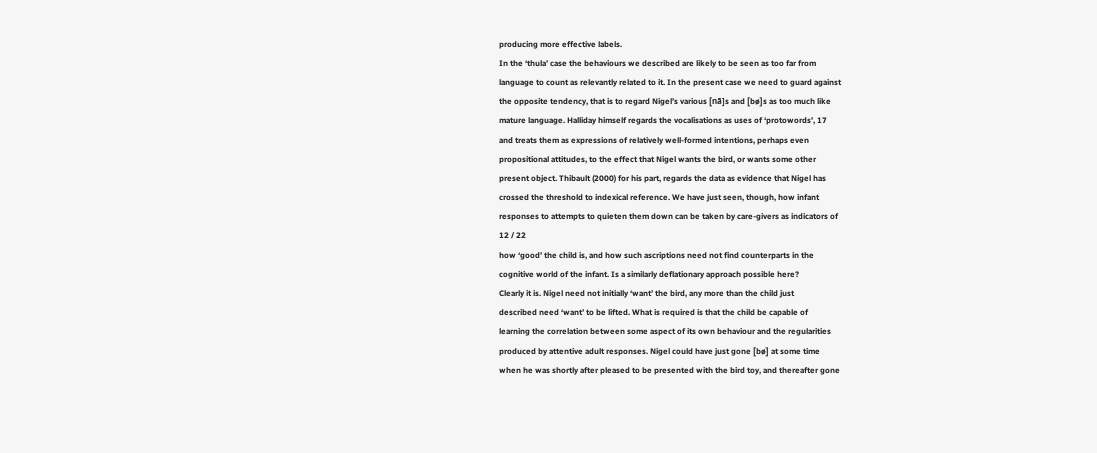producing more effective labels.
In the ‘thula’ case the behaviours we described are likely to be seen as too far from
language to count as relevantly related to it. In the present case we need to guard against
the opposite tendency, that is to regard Nigel’s various [nã]s and [bø]s as too much like
mature language. Halliday himself regards the vocalisations as uses of ‘protowords’, 17
and treats them as expressions of relatively well-formed intentions, perhaps even
propositional attitudes, to the effect that Nigel wants the bird, or wants some other
present object. Thibault (2000) for his part, regards the data as evidence that Nigel has
crossed the threshold to indexical reference. We have just seen, though, how infant
responses to attempts to quieten them down can be taken by care-givers as indicators of
12 / 22
how ‘good’ the child is, and how such ascriptions need not find counterparts in the
cognitive world of the infant. Is a similarly deflationary approach possible here?
Clearly it is. Nigel need not initially ‘want’ the bird, any more than the child just
described need ‘want’ to be lifted. What is required is that the child be capable of
learning the correlation between some aspect of its own behaviour and the regularities
produced by attentive adult responses. Nigel could have just gone [bø] at some time
when he was shortly after pleased to be presented with the bird toy, and thereafter gone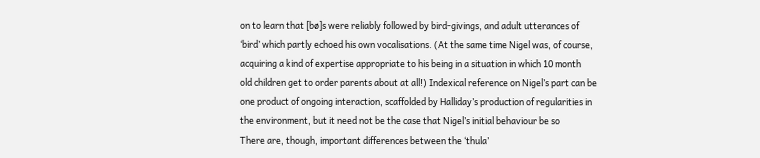on to learn that [bø]s were reliably followed by bird-givings, and adult utterances of
‘bird’ which partly echoed his own vocalisations. (At the same time Nigel was, of course,
acquiring a kind of expertise appropriate to his being in a situation in which 10 month
old children get to order parents about at all!) Indexical reference on Nigel’s part can be
one product of ongoing interaction, scaffolded by Halliday’s production of regularities in
the environment, but it need not be the case that Nigel’s initial behaviour be so
There are, though, important differences between the ‘thula’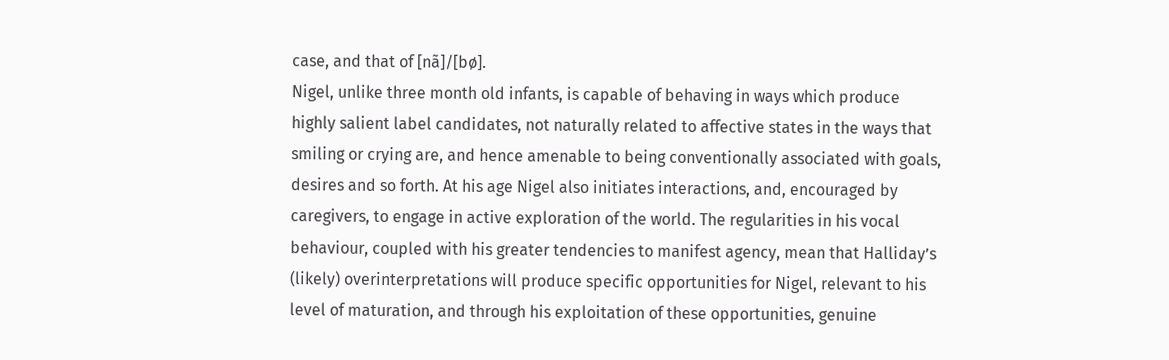case, and that of [nã]/[bø].
Nigel, unlike three month old infants, is capable of behaving in ways which produce
highly salient label candidates, not naturally related to affective states in the ways that
smiling or crying are, and hence amenable to being conventionally associated with goals,
desires and so forth. At his age Nigel also initiates interactions, and, encouraged by
caregivers, to engage in active exploration of the world. The regularities in his vocal
behaviour, coupled with his greater tendencies to manifest agency, mean that Halliday’s
(likely) overinterpretations will produce specific opportunities for Nigel, relevant to his
level of maturation, and through his exploitation of these opportunities, genuine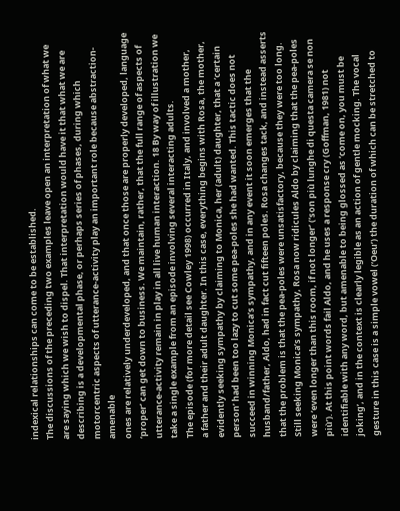indexical relationships can come to be established.
The discussions of the preceding two examples leave open an interpretation of what we
are saying which we wish to dispel. That interpretation would have it that what we are
describing is a developmental phase, or perhaps series of phases, during which motorcentric aspects of utterance-activity play an important role because abstraction-amenable
ones are relatively underdeveloped, and that once those are properly developed, language
‘proper’ can get down to business. We maintain, rather, that the full range of aspects of
utterance-activity remain in play in all live human interaction. 18 By way of illustration we
take a single example from an episode involving several interacting adults.
The episode (for more detail see Cowley 1998) occurred in Italy, and involved a mother,
a father and their adult daughter. In this case, everything begins with Rosa, the mother,
evidently seeking sympathy by claiming to Monica, her (adult) daughter, that a ‘certain
person’ had been too lazy to cut some pea-poles she had wanted. This tactic does not
succeed in winning Monica’s sympathy, and in any event it soon emerges that the
husband/father, Aldo, had in fact cut fifteen poles. Rosa changes tack, and instead asserts
that the problem is that the pea-poles were unsatisfactory, because they were too long.
Still seeking Monica’s sympathy, Rosa now ridicules Aldo by claiming that the pea-poles
were ‘even longer than this room, if not longer’ (‘son più lunghe di questa camera se non
più’). At this point words fail Aldo, and he uses a response cry (Goffman, 1981) not
identifiable with any word, but amenable to being glossed as ‘come on, you must be
joking’, and in the context is clearly legible as an action of gentle mocking. The vocal
gesture in this case is a simple vowel (‘Oeu’) the duration of which can be stretched to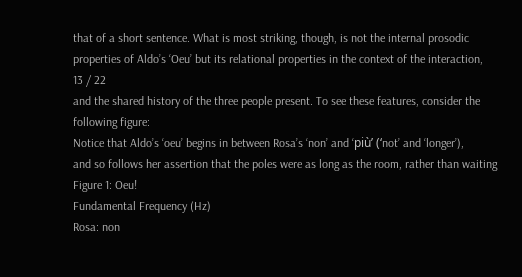that of a short sentence. What is most striking, though, is not the internal prosodic
properties of Aldo’s ‘Oeu’ but its relational properties in the context of the interaction,
13 / 22
and the shared history of the three people present. To see these features, consider the
following figure:
Notice that Aldo’s ‘oeu’ begins in between Rosa’s ‘non’ and ‘più’ (‘not’ and ‘longer’),
and so follows her assertion that the poles were as long as the room, rather than waiting
Figure 1: Oeu!
Fundamental Frequency (Hz)
Rosa: non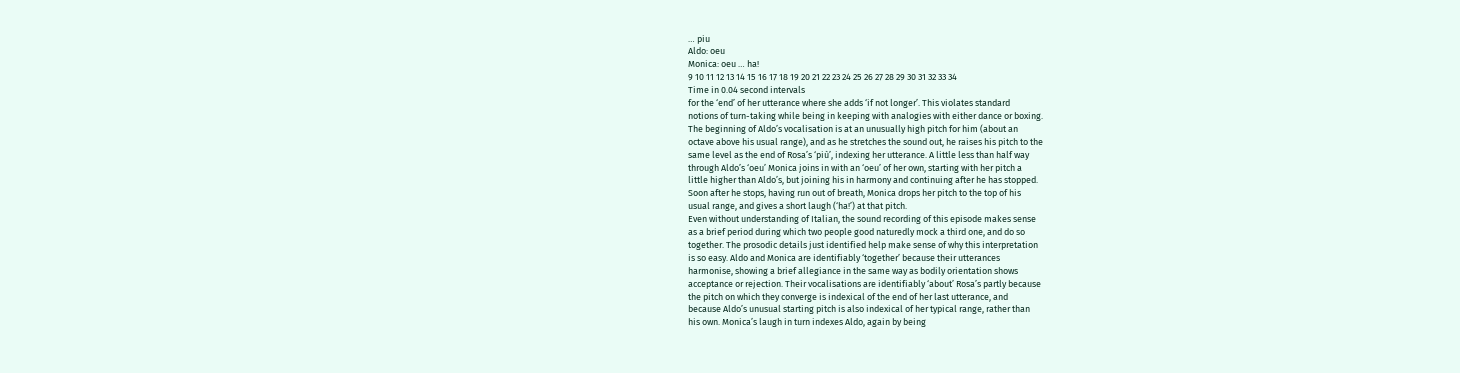… piu
Aldo: oeu
Monica: oeu … ha!
9 10 11 12 13 14 15 16 17 18 19 20 21 22 23 24 25 26 27 28 29 30 31 32 33 34
Time in 0.04 second intervals
for the ‘end’ of her utterance where she adds ‘if not longer’. This violates standard
notions of turn-taking while being in keeping with analogies with either dance or boxing.
The beginning of Aldo’s vocalisation is at an unusually high pitch for him (about an
octave above his usual range), and as he stretches the sound out, he raises his pitch to the
same level as the end of Rosa’s ‘più’, indexing her utterance. A little less than half way
through Aldo’s ‘oeu’ Monica joins in with an ‘oeu’ of her own, starting with her pitch a
little higher than Aldo’s, but joining his in harmony and continuing after he has stopped.
Soon after he stops, having run out of breath, Monica drops her pitch to the top of his
usual range, and gives a short laugh (‘ha!’) at that pitch.
Even without understanding of Italian, the sound recording of this episode makes sense
as a brief period during which two people good naturedly mock a third one, and do so
together. The prosodic details just identified help make sense of why this interpretation
is so easy. Aldo and Monica are identifiably ‘together’ because their utterances
harmonise, showing a brief allegiance in the same way as bodily orientation shows
acceptance or rejection. Their vocalisations are identifiably ‘about’ Rosa’s partly because
the pitch on which they converge is indexical of the end of her last utterance, and
because Aldo’s unusual starting pitch is also indexical of her typical range, rather than
his own. Monica’s laugh in turn indexes Aldo, again by being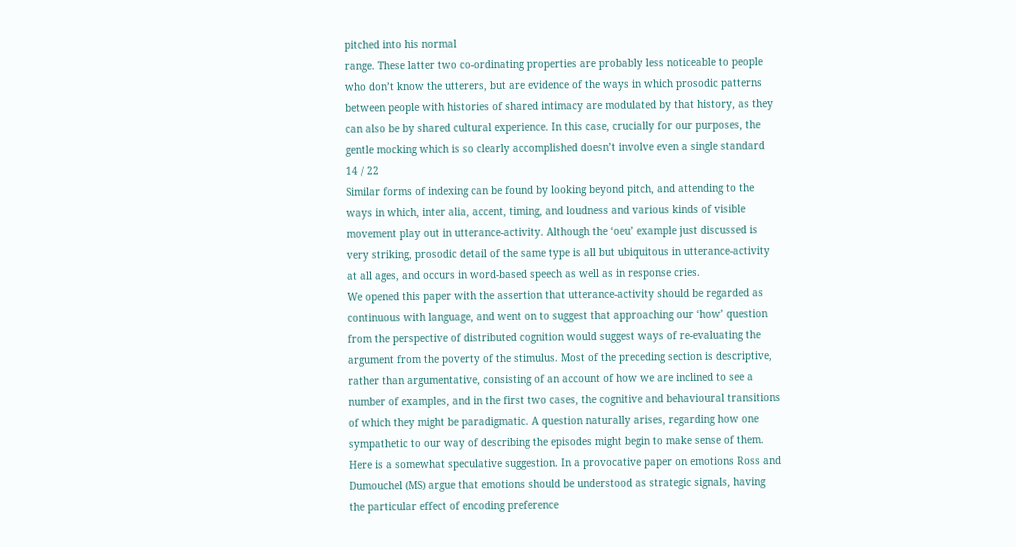pitched into his normal
range. These latter two co-ordinating properties are probably less noticeable to people
who don’t know the utterers, but are evidence of the ways in which prosodic patterns
between people with histories of shared intimacy are modulated by that history, as they
can also be by shared cultural experience. In this case, crucially for our purposes, the
gentle mocking which is so clearly accomplished doesn’t involve even a single standard
14 / 22
Similar forms of indexing can be found by looking beyond pitch, and attending to the
ways in which, inter alia, accent, timing, and loudness and various kinds of visible
movement play out in utterance-activity. Although the ‘oeu’ example just discussed is
very striking, prosodic detail of the same type is all but ubiquitous in utterance-activity
at all ages, and occurs in word-based speech as well as in response cries.
We opened this paper with the assertion that utterance-activity should be regarded as
continuous with language, and went on to suggest that approaching our ‘how’ question
from the perspective of distributed cognition would suggest ways of re-evaluating the
argument from the poverty of the stimulus. Most of the preceding section is descriptive,
rather than argumentative, consisting of an account of how we are inclined to see a
number of examples, and in the first two cases, the cognitive and behavioural transitions
of which they might be paradigmatic. A question naturally arises, regarding how one
sympathetic to our way of describing the episodes might begin to make sense of them.
Here is a somewhat speculative suggestion. In a provocative paper on emotions Ross and
Dumouchel (MS) argue that emotions should be understood as strategic signals, having
the particular effect of encoding preference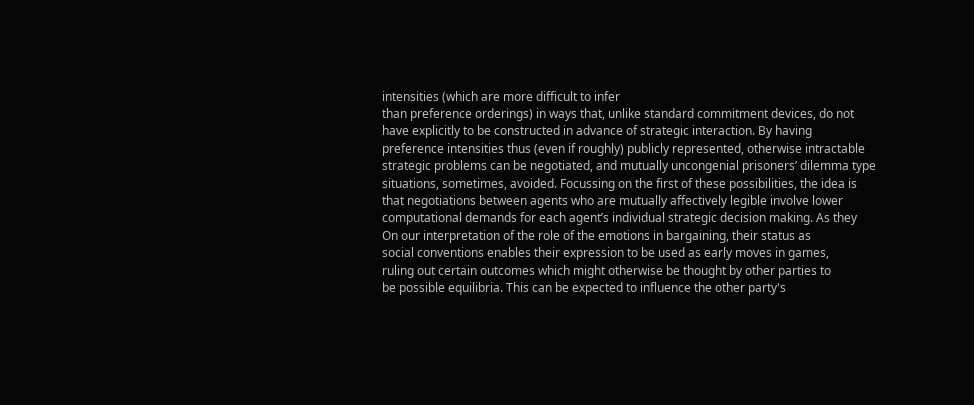intensities (which are more difficult to infer
than preference orderings) in ways that, unlike standard commitment devices, do not
have explicitly to be constructed in advance of strategic interaction. By having
preference intensities thus (even if roughly) publicly represented, otherwise intractable
strategic problems can be negotiated, and mutually uncongenial prisoners’ dilemma type
situations, sometimes, avoided. Focussing on the first of these possibilities, the idea is
that negotiations between agents who are mutually affectively legible involve lower
computational demands for each agent’s individual strategic decision making. As they
On our interpretation of the role of the emotions in bargaining, their status as
social conventions enables their expression to be used as early moves in games,
ruling out certain outcomes which might otherwise be thought by other parties to
be possible equilibria. This can be expected to influence the other party's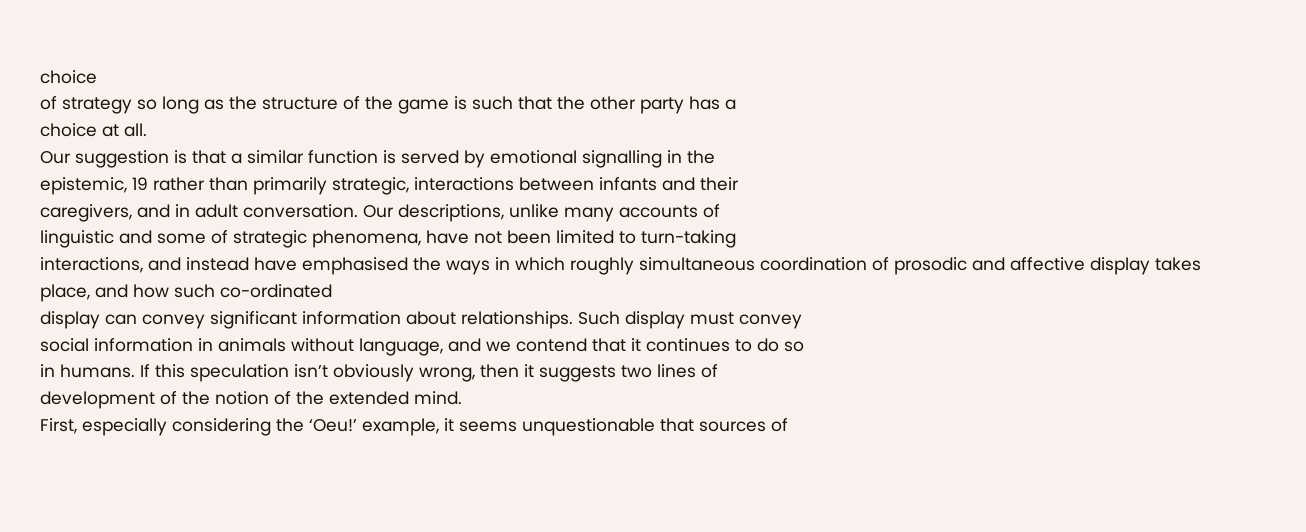choice
of strategy so long as the structure of the game is such that the other party has a
choice at all.
Our suggestion is that a similar function is served by emotional signalling in the
epistemic, 19 rather than primarily strategic, interactions between infants and their
caregivers, and in adult conversation. Our descriptions, unlike many accounts of
linguistic and some of strategic phenomena, have not been limited to turn-taking
interactions, and instead have emphasised the ways in which roughly simultaneous coordination of prosodic and affective display takes place, and how such co-ordinated
display can convey significant information about relationships. Such display must convey
social information in animals without language, and we contend that it continues to do so
in humans. If this speculation isn’t obviously wrong, then it suggests two lines of
development of the notion of the extended mind.
First, especially considering the ‘Oeu!’ example, it seems unquestionable that sources of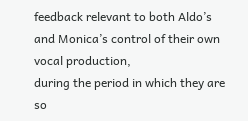feedback relevant to both Aldo’s and Monica’s control of their own vocal production,
during the period in which they are so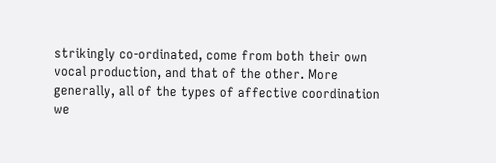strikingly co-ordinated, come from both their own
vocal production, and that of the other. More generally, all of the types of affective coordination we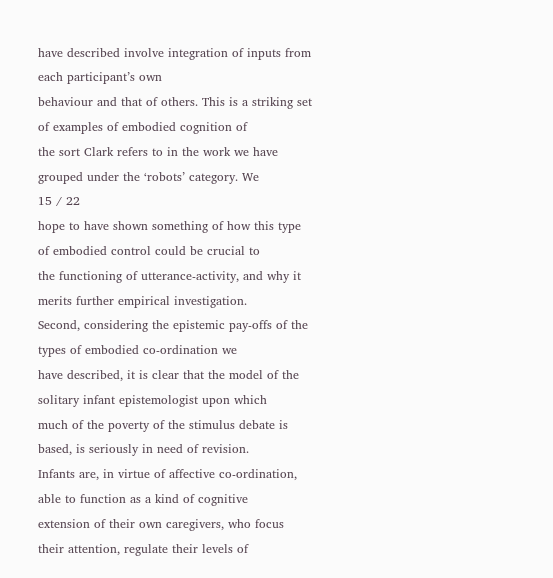have described involve integration of inputs from each participant’s own
behaviour and that of others. This is a striking set of examples of embodied cognition of
the sort Clark refers to in the work we have grouped under the ‘robots’ category. We
15 / 22
hope to have shown something of how this type of embodied control could be crucial to
the functioning of utterance-activity, and why it merits further empirical investigation.
Second, considering the epistemic pay-offs of the types of embodied co-ordination we
have described, it is clear that the model of the solitary infant epistemologist upon which
much of the poverty of the stimulus debate is based, is seriously in need of revision.
Infants are, in virtue of affective co-ordination, able to function as a kind of cognitive
extension of their own caregivers, who focus their attention, regulate their levels of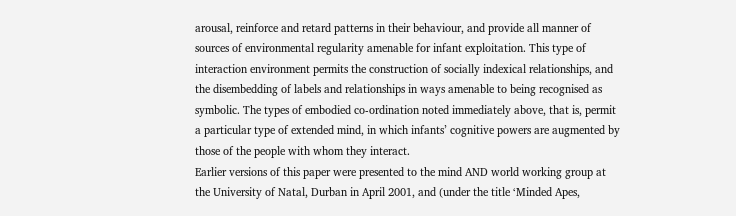arousal, reinforce and retard patterns in their behaviour, and provide all manner of
sources of environmental regularity amenable for infant exploitation. This type of
interaction environment permits the construction of socially indexical relationships, and
the disembedding of labels and relationships in ways amenable to being recognised as
symbolic. The types of embodied co-ordination noted immediately above, that is, permit
a particular type of extended mind, in which infants’ cognitive powers are augmented by
those of the people with whom they interact.
Earlier versions of this paper were presented to the mind AND world working group at
the University of Natal, Durban in April 2001, and (under the title ‘Minded Apes,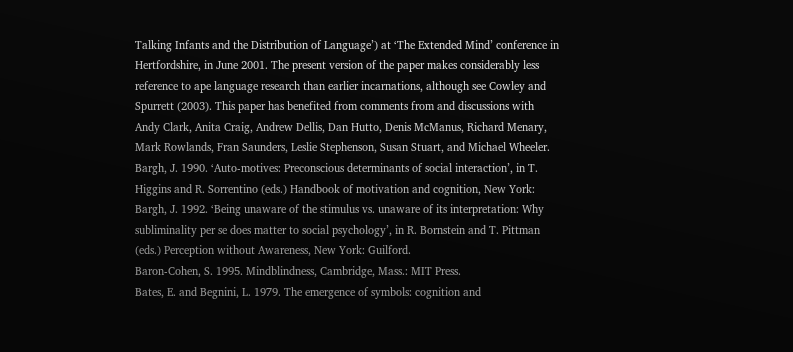Talking Infants and the Distribution of Language’) at ‘The Extended Mind’ conference in
Hertfordshire, in June 2001. The present version of the paper makes considerably less
reference to ape language research than earlier incarnations, although see Cowley and
Spurrett (2003). This paper has benefited from comments from and discussions with
Andy Clark, Anita Craig, Andrew Dellis, Dan Hutto, Denis McManus, Richard Menary,
Mark Rowlands, Fran Saunders, Leslie Stephenson, Susan Stuart, and Michael Wheeler.
Bargh, J. 1990. ‘Auto-motives: Preconscious determinants of social interaction’, in T.
Higgins and R. Sorrentino (eds.) Handbook of motivation and cognition, New York:
Bargh, J. 1992. ‘Being unaware of the stimulus vs. unaware of its interpretation: Why
subliminality per se does matter to social psychology’, in R. Bornstein and T. Pittman
(eds.) Perception without Awareness, New York: Guilford.
Baron-Cohen, S. 1995. Mindblindness, Cambridge, Mass.: MIT Press.
Bates, E. and Begnini, L. 1979. The emergence of symbols: cognition and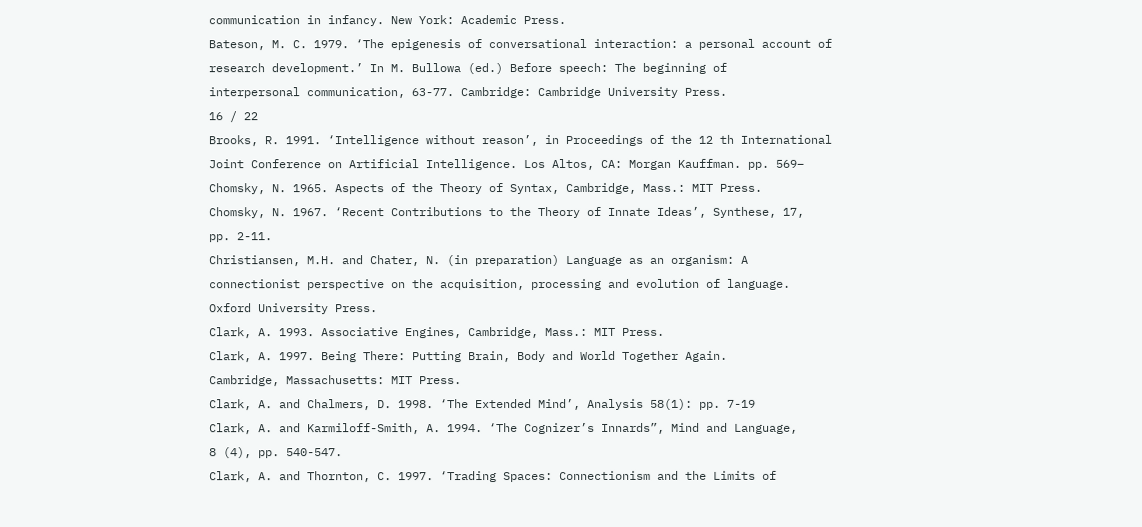communication in infancy. New York: Academic Press.
Bateson, M. C. 1979. ‘The epigenesis of conversational interaction: a personal account of
research development.’ In M. Bullowa (ed.) Before speech: The beginning of
interpersonal communication, 63-77. Cambridge: Cambridge University Press.
16 / 22
Brooks, R. 1991. ‘Intelligence without reason’, in Proceedings of the 12 th International
Joint Conference on Artificial Intelligence. Los Altos, CA: Morgan Kauffman. pp. 569–
Chomsky, N. 1965. Aspects of the Theory of Syntax, Cambridge, Mass.: MIT Press.
Chomsky, N. 1967. ‘Recent Contributions to the Theory of Innate Ideas’, Synthese, 17,
pp. 2-11.
Christiansen, M.H. and Chater, N. (in preparation) Language as an organism: A
connectionist perspective on the acquisition, processing and evolution of language.
Oxford University Press.
Clark, A. 1993. Associative Engines, Cambridge, Mass.: MIT Press.
Clark, A. 1997. Being There: Putting Brain, Body and World Together Again.
Cambridge, Massachusetts: MIT Press.
Clark, A. and Chalmers, D. 1998. ‘The Extended Mind’, Analysis 58(1): pp. 7-19
Clark, A. and Karmiloff-Smith, A. 1994. ‘The Cognizer’s Innards”, Mind and Language,
8 (4), pp. 540-547.
Clark, A. and Thornton, C. 1997. ‘Trading Spaces: Connectionism and the Limits of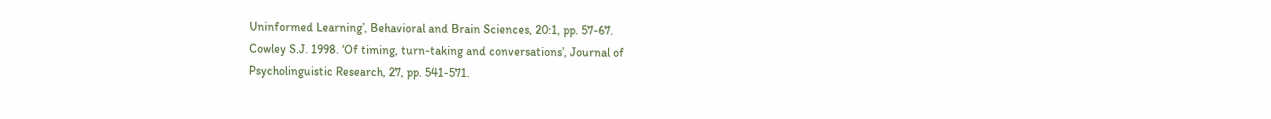Uninformed Learning’, Behavioral and Brain Sciences, 20:1, pp. 57-67.
Cowley S.J. 1998. ‘Of timing, turn-taking and conversations’, Journal of
Psycholinguistic Research, 27, pp. 541-571.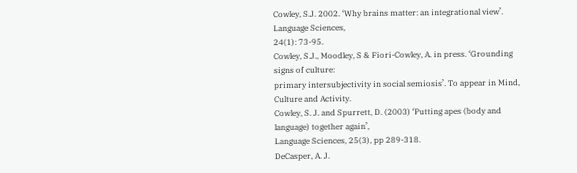Cowley, S.J. 2002. ‘Why brains matter: an integrational view’. Language Sciences,
24(1): 73-95.
Cowley, S.J., Moodley, S & Fiori-Cowley, A. in press. ‘Grounding signs of culture:
primary intersubjectivity in social semiosis’. To appear in Mind, Culture and Activity.
Cowley, S. J. and Spurrett, D. (2003) ‘Putting apes (body and language) together again’,
Language Sciences, 25(3), pp 289-318.
DeCasper, A. J.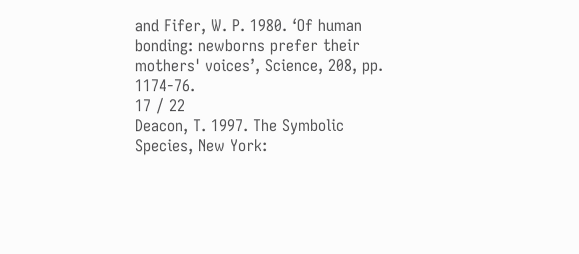and Fifer, W. P. 1980. ‘Of human bonding: newborns prefer their
mothers' voices’, Science, 208, pp. 1174-76.
17 / 22
Deacon, T. 1997. The Symbolic Species, New York: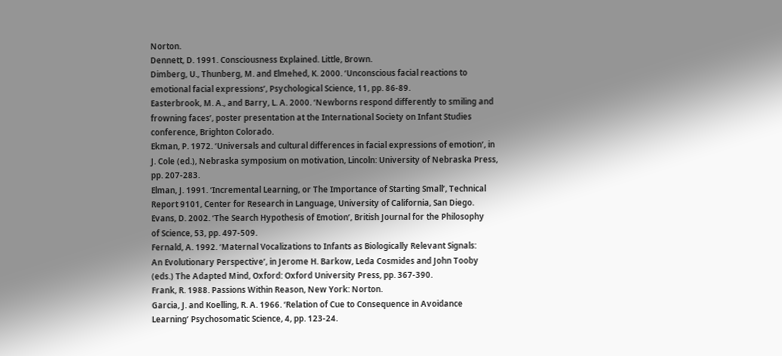Norton.
Dennett, D. 1991. Consciousness Explained. Little, Brown.
Dimberg, U., Thunberg, M. and Elmehed, K. 2000. ‘Unconscious facial reactions to
emotional facial expressions’, Psychological Science, 11, pp. 86-89.
Easterbrook, M. A., and Barry, L. A. 2000. ‘Newborns respond differently to smiling and
frowning faces’, poster presentation at the International Society on Infant Studies
conference, Brighton Colorado.
Ekman, P. 1972. ‘Universals and cultural differences in facial expressions of emotion’, in
J. Cole (ed.), Nebraska symposium on motivation, Lincoln: University of Nebraska Press,
pp. 207-283.
Elman, J. 1991. ‘Incremental Learning, or The Importance of Starting Small’, Technical
Report 9101, Center for Research in Language, University of California, San Diego.
Evans, D. 2002. ‘The Search Hypothesis of Emotion’, British Journal for the Philosophy
of Science, 53, pp. 497-509.
Fernald, A. 1992. ‘Maternal Vocalizations to Infants as Biologically Relevant Signals:
An Evolutionary Perspective’, in Jerome H. Barkow, Leda Cosmides and John Tooby
(eds.) The Adapted Mind, Oxford: Oxford University Press, pp. 367-390.
Frank, R. 1988. Passions Within Reason, New York: Norton.
Garcia, J. and Koelling, R. A. 1966. ‘Relation of Cue to Consequence in Avoidance
Learning’ Psychosomatic Science, 4, pp. 123-24.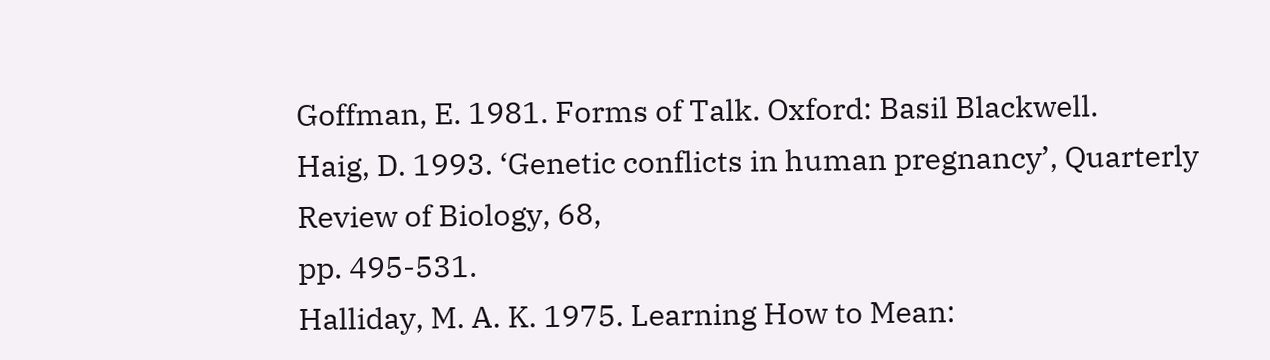Goffman, E. 1981. Forms of Talk. Oxford: Basil Blackwell.
Haig, D. 1993. ‘Genetic conflicts in human pregnancy’, Quarterly Review of Biology, 68,
pp. 495-531.
Halliday, M. A. K. 1975. Learning How to Mean: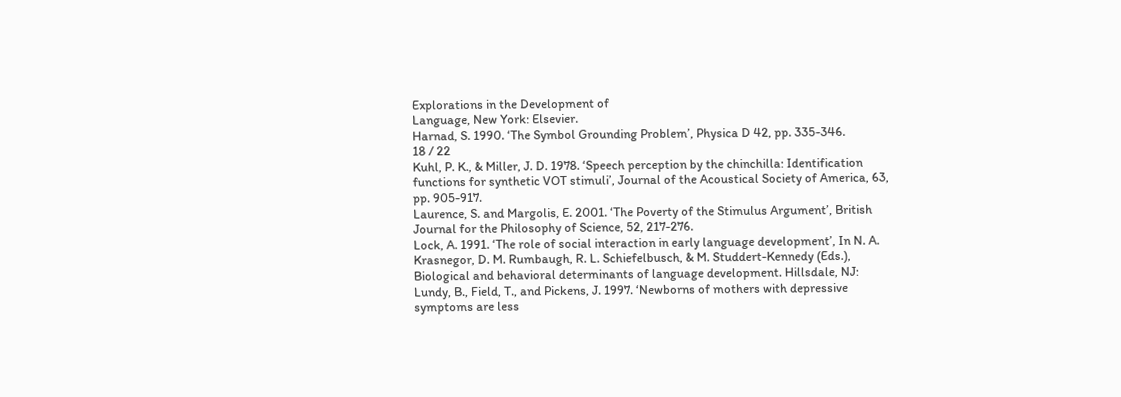Explorations in the Development of
Language, New York: Elsevier.
Harnad, S. 1990. ‘The Symbol Grounding Problem’, Physica D 42, pp. 335-346.
18 / 22
Kuhl, P. K., & Miller, J. D. 1978. ‘Speech perception by the chinchilla: Identification
functions for synthetic VOT stimuli’, Journal of the Acoustical Society of America, 63,
pp. 905-917.
Laurence, S. and Margolis, E. 2001. ‘The Poverty of the Stimulus Argument’, British
Journal for the Philosophy of Science, 52, 217-276.
Lock, A. 1991. ‘The role of social interaction in early language development’, In N. A.
Krasnegor, D. M. Rumbaugh, R. L. Schiefelbusch, & M. Studdert-Kennedy (Eds.),
Biological and behavioral determinants of language development. Hillsdale, NJ:
Lundy, B., Field, T., and Pickens, J. 1997. ‘Newborns of mothers with depressive
symptoms are less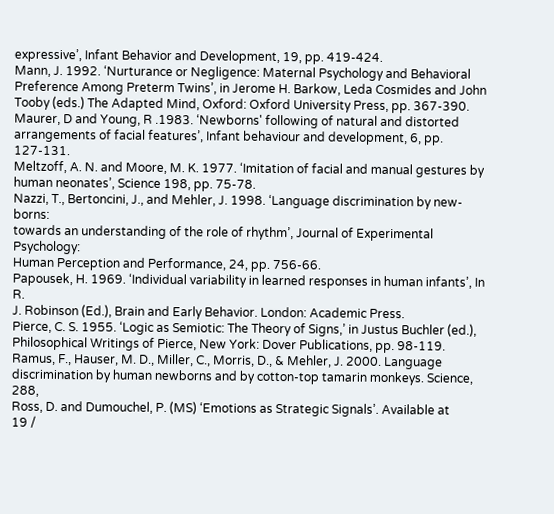expressive’, Infant Behavior and Development, 19, pp. 419-424.
Mann, J. 1992. ‘Nurturance or Negligence: Maternal Psychology and Behavioral
Preference Among Preterm Twins’, in Jerome H. Barkow, Leda Cosmides and John
Tooby (eds.) The Adapted Mind, Oxford: Oxford University Press, pp. 367-390.
Maurer, D and Young, R .1983. ‘Newborns' following of natural and distorted
arrangements of facial features’, Infant behaviour and development, 6, pp. 127-131.
Meltzoff, A. N. and Moore, M. K. 1977. ‘Imitation of facial and manual gestures by
human neonates’, Science 198, pp. 75-78.
Nazzi, T., Bertoncini, J., and Mehler, J. 1998. ‘Language discrimination by new-borns:
towards an understanding of the role of rhythm’, Journal of Experimental Psychology:
Human Perception and Performance, 24, pp. 756-66.
Papousek, H. 1969. ‘Individual variability in learned responses in human infants’, In R.
J. Robinson (Ed.), Brain and Early Behavior. London: Academic Press.
Pierce, C. S. 1955. ‘Logic as Semiotic: The Theory of Signs,’ in Justus Buchler (ed.),
Philosophical Writings of Pierce, New York: Dover Publications, pp. 98-119.
Ramus, F., Hauser, M. D., Miller, C., Morris, D., & Mehler, J. 2000. Language
discrimination by human newborns and by cotton-top tamarin monkeys. Science, 288,
Ross, D. and Dumouchel, P. (MS) ‘Emotions as Strategic Signals’. Available at
19 /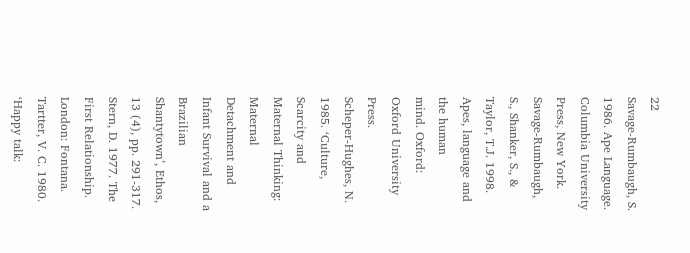22
Savage-Rumbaugh, S. 1986. Ape Language. Columbia University Press, New York.
Savage-Rumbaugh, S., Shanker, S., & Taylor, T.J. 1998. Apes, language and the human
mind. Oxford: Oxford University Press.
Scheper-Hughes, N. 1985. ‘Culture, Scarcity and Maternal Thinking: Maternal
Detachment and Infant Survival and a Brazilian Shantytown’, Ethos, 13 (4), pp. 291-317.
Stern, D. 1977. The First Relationship. London: Fontana.
Tartter, V. C. 1980. ‘Happy talk: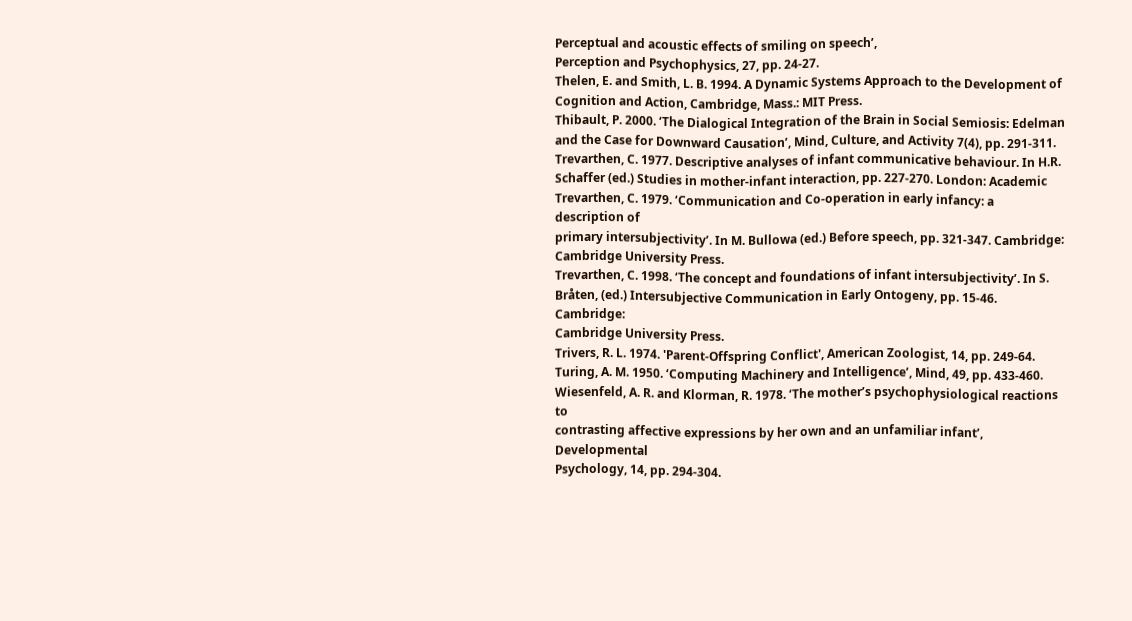Perceptual and acoustic effects of smiling on speech’,
Perception and Psychophysics, 27, pp. 24-27.
Thelen, E. and Smith, L. B. 1994. A Dynamic Systems Approach to the Development of
Cognition and Action, Cambridge, Mass.: MIT Press.
Thibault, P. 2000. ‘The Dialogical Integration of the Brain in Social Semiosis: Edelman
and the Case for Downward Causation’, Mind, Culture, and Activity 7(4), pp. 291-311.
Trevarthen, C. 1977. Descriptive analyses of infant communicative behaviour. In H.R.
Schaffer (ed.) Studies in mother-infant interaction, pp. 227-270. London: Academic
Trevarthen, C. 1979. ‘Communication and Co-operation in early infancy: a description of
primary intersubjectivity’. In M. Bullowa (ed.) Before speech, pp. 321-347. Cambridge:
Cambridge University Press.
Trevarthen, C. 1998. ‘The concept and foundations of infant intersubjectivity’. In S.
Bråten, (ed.) Intersubjective Communication in Early Ontogeny, pp. 15-46. Cambridge:
Cambridge University Press.
Trivers, R. L. 1974. 'Parent-Offspring Conflict', American Zoologist, 14, pp. 249-64.
Turing, A. M. 1950. ‘Computing Machinery and Intelligence’, Mind, 49, pp. 433-460.
Wiesenfeld, A. R. and Klorman, R. 1978. ‘The mother’s psychophysiological reactions to
contrasting affective expressions by her own and an unfamiliar infant’, Developmental
Psychology, 14, pp. 294-304.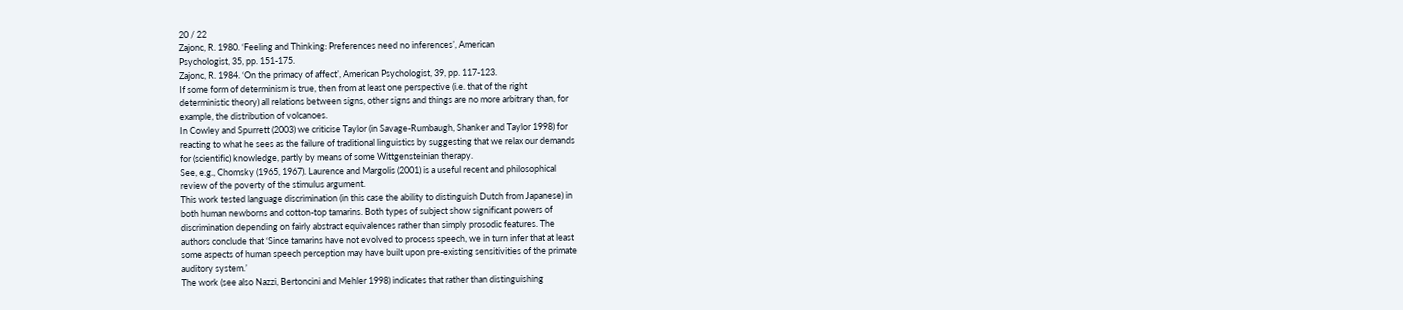20 / 22
Zajonc, R. 1980. ‘Feeling and Thinking: Preferences need no inferences’, American
Psychologist, 35, pp. 151-175.
Zajonc, R. 1984. ‘On the primacy of affect’, American Psychologist, 39, pp. 117-123.
If some form of determinism is true, then from at least one perspective (i.e. that of the right
deterministic theory) all relations between signs, other signs and things are no more arbitrary than, for
example, the distribution of volcanoes.
In Cowley and Spurrett (2003) we criticise Taylor (in Savage-Rumbaugh, Shanker and Taylor 1998) for
reacting to what he sees as the failure of traditional linguistics by suggesting that we relax our demands
for (scientific) knowledge, partly by means of some Wittgensteinian therapy.
See, e.g., Chomsky (1965, 1967). Laurence and Margolis (2001) is a useful recent and philosophical
review of the poverty of the stimulus argument.
This work tested language discrimination (in this case the ability to distinguish Dutch from Japanese) in
both human newborns and cotton-top tamarins. Both types of subject show significant powers of
discrimination depending on fairly abstract equivalences rather than simply prosodic features. The
authors conclude that ‘Since tamarins have not evolved to process speech, we in turn infer that at least
some aspects of human speech perception may have built upon pre-existing sensitivities of the primate
auditory system.’
The work (see also Nazzi, Bertoncini and Mehler 1998) indicates that rather than distinguishing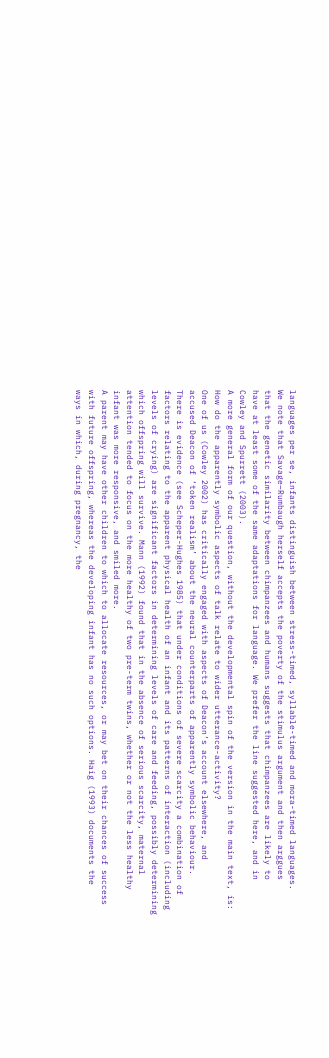languages per se, infants distinguish between stress-timed, syllable-timed and mora-timed languages.
We note that Savage–Rumbaugh herself accepts the poverty of the stimulus argument and then arggues
that the genetic similarity between chimpanzees and humans suggests that chimpanzees are likely to
have at least some of the same adaptations for language. We prefer the line suggested here, and in
Cowley and Spurrett (2003).
A more general form of our question, without the developmental spin of the version in the main text, is:
How do the apparently symbolic aspects of talk relate to wider utterance-activity?
One of us (Cowley 2002) has critically engaged with aspects of Deacon’s account elsewhere, and
accused Deacon of ‘token realism’ about the neural counterparts of apparently symbolic behaviour.
There is evidence (see Scheper-Hughes 1985) that under conditions of severe scarcity a combination of
factors relating to the apparent physical health of an infant and its patterns of interaction (including
levels of crying) are significant factors in determining levels of care and feeding, possibly determining
which offspring will survive. Mann (1992) found that in the absence of serious scarcity, maternal
attention tended to focus on the more healthy of two pre-term twins, whether or not the less healthy
infant was more responsive, and smiled more.
A parent may have other children to which to allocate resources, or may bet on their chances of success
with future offspring, whereas the developing infant has no such options. Haig (1993) documents the
ways in which, during pregnancy, the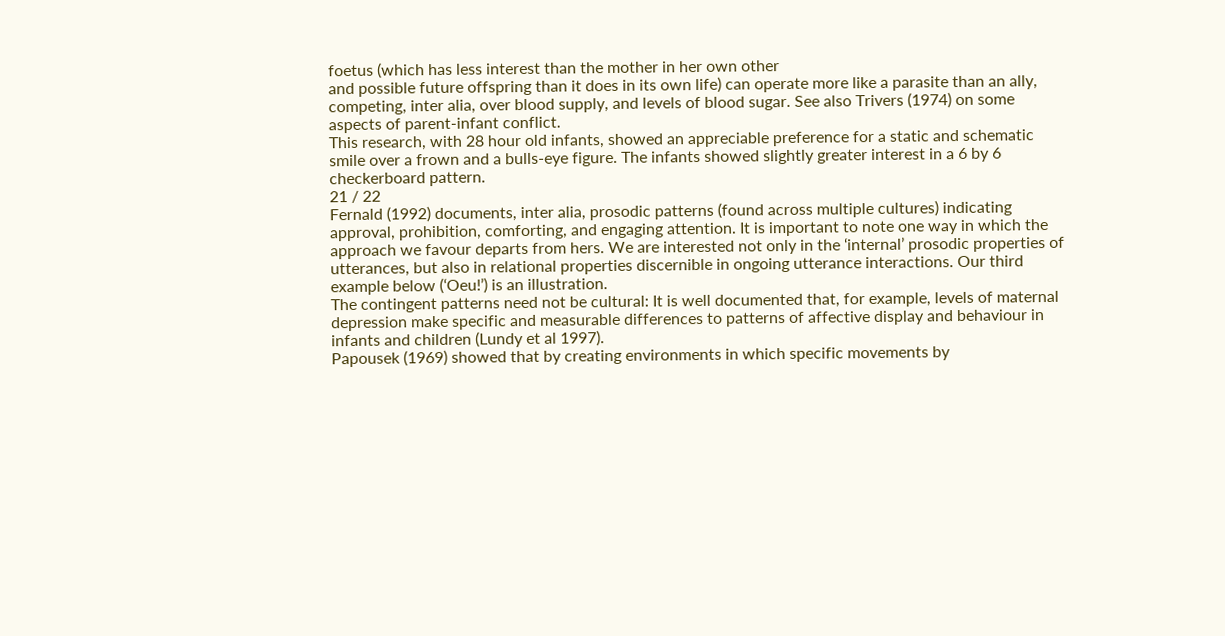foetus (which has less interest than the mother in her own other
and possible future offspring than it does in its own life) can operate more like a parasite than an ally,
competing, inter alia, over blood supply, and levels of blood sugar. See also Trivers (1974) on some
aspects of parent-infant conflict.
This research, with 28 hour old infants, showed an appreciable preference for a static and schematic
smile over a frown and a bulls-eye figure. The infants showed slightly greater interest in a 6 by 6
checkerboard pattern.
21 / 22
Fernald (1992) documents, inter alia, prosodic patterns (found across multiple cultures) indicating
approval, prohibition, comforting, and engaging attention. It is important to note one way in which the
approach we favour departs from hers. We are interested not only in the ‘internal’ prosodic properties of
utterances, but also in relational properties discernible in ongoing utterance interactions. Our third
example below (‘Oeu!’) is an illustration.
The contingent patterns need not be cultural: It is well documented that, for example, levels of maternal
depression make specific and measurable differences to patterns of affective display and behaviour in
infants and children (Lundy et al 1997).
Papousek (1969) showed that by creating environments in which specific movements by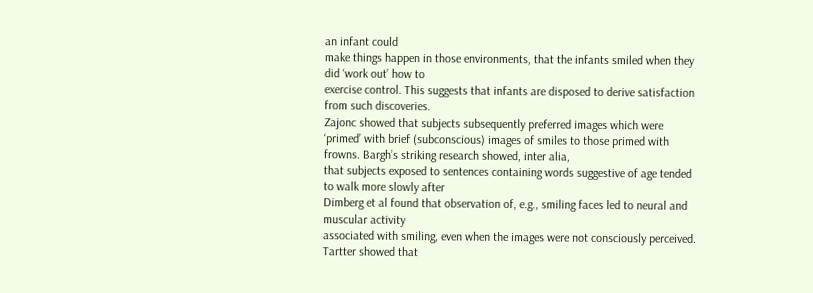an infant could
make things happen in those environments, that the infants smiled when they did ‘work out’ how to
exercise control. This suggests that infants are disposed to derive satisfaction from such discoveries.
Zajonc showed that subjects subsequently preferred images which were ‘primed’ with brief (subconscious) images of smiles to those primed with frowns. Bargh’s striking research showed, inter alia,
that subjects exposed to sentences containing words suggestive of age tended to walk more slowly after
Dimberg et al found that observation of, e.g., smiling faces led to neural and muscular activity
associated with smiling, even when the images were not consciously perceived. Tartter showed that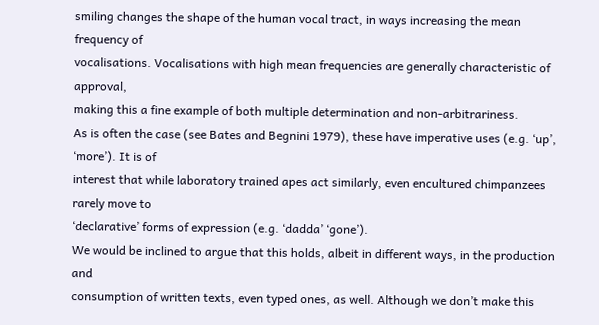smiling changes the shape of the human vocal tract, in ways increasing the mean frequency of
vocalisations. Vocalisations with high mean frequencies are generally characteristic of approval,
making this a fine example of both multiple determination and non-arbitrariness.
As is often the case (see Bates and Begnini 1979), these have imperative uses (e.g. ‘up’, ‘more’). It is of
interest that while laboratory trained apes act similarly, even encultured chimpanzees rarely move to
‘declarative’ forms of expression (e.g. ‘dadda’ ‘gone’).
We would be inclined to argue that this holds, albeit in different ways, in the production and
consumption of written texts, even typed ones, as well. Although we don’t make this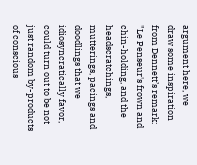argument here, we
draw some inspiration from Dennett’s remark: "Le Penseur's frown and chin-holding, and the headscratchings, mutterings, pacings and doodlings that we idiosyncratically favor, could turn out to be not
just random by-products of conscious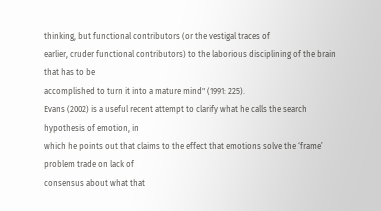thinking, but functional contributors (or the vestigal traces of
earlier, cruder functional contributors) to the laborious disciplining of the brain that has to be
accomplished to turn it into a mature mind" (1991: 225).
Evans (2002) is a useful recent attempt to clarify what he calls the search hypothesis of emotion, in
which he points out that claims to the effect that emotions solve the ‘frame’ problem trade on lack of
consensus about what that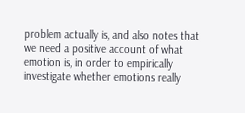problem actually is, and also notes that we need a positive account of what
emotion is, in order to empirically investigate whether emotions really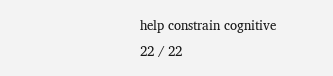help constrain cognitive
22 / 22